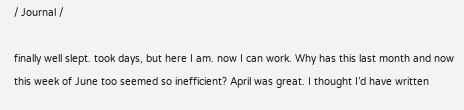/ Journal /

finally well slept. took days, but here I am. now I can work. Why has this last month and now this week of June too seemed so inefficient? April was great. I thought I’d have written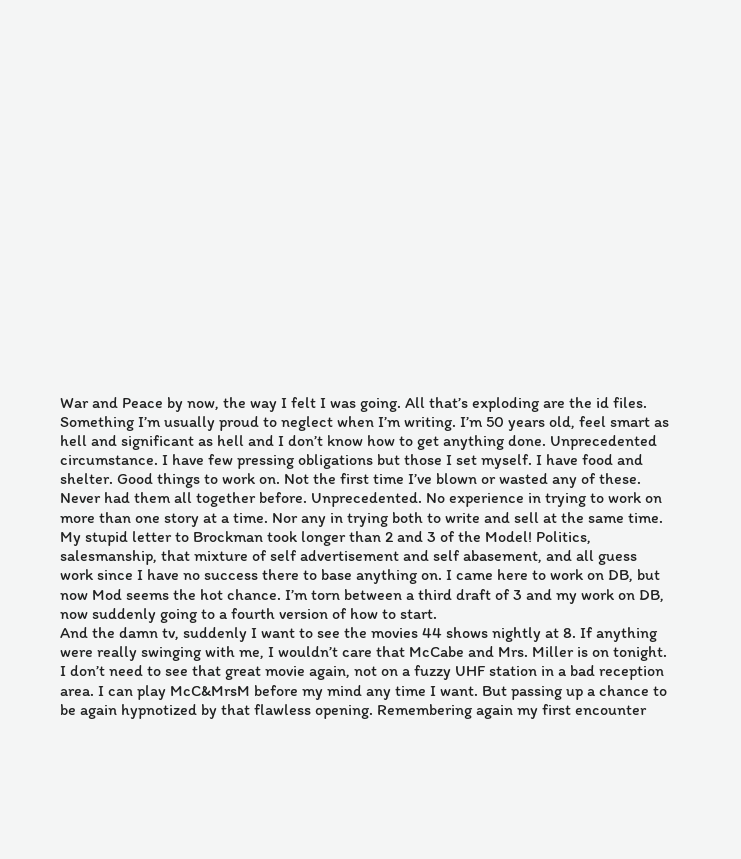War and Peace by now, the way I felt I was going. All that’s exploding are the id files. Something I’m usually proud to neglect when I’m writing. I’m 50 years old, feel smart as hell and significant as hell and I don’t know how to get anything done. Unprecedented circumstance. I have few pressing obligations but those I set myself. I have food and shelter. Good things to work on. Not the first time I’ve blown or wasted any of these. Never had them all together before. Unprecedented. No experience in trying to work on more than one story at a time. Nor any in trying both to write and sell at the same time. My stupid letter to Brockman took longer than 2 and 3 of the Model! Politics, salesmanship, that mixture of self advertisement and self abasement, and all guess work since I have no success there to base anything on. I came here to work on DB, but now Mod seems the hot chance. I’m torn between a third draft of 3 and my work on DB, now suddenly going to a fourth version of how to start.
And the damn tv, suddenly I want to see the movies 44 shows nightly at 8. If anything were really swinging with me, I wouldn’t care that McCabe and Mrs. Miller is on tonight. I don’t need to see that great movie again, not on a fuzzy UHF station in a bad reception area. I can play McC&MrsM before my mind any time I want. But passing up a chance to be again hypnotized by that flawless opening. Remembering again my first encounter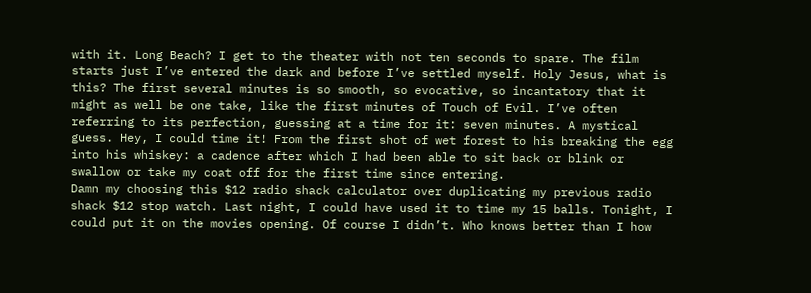with it. Long Beach? I get to the theater with not ten seconds to spare. The film starts just I’ve entered the dark and before I’ve settled myself. Holy Jesus, what is this? The first several minutes is so smooth, so evocative, so incantatory that it might as well be one take, like the first minutes of Touch of Evil. I’ve often referring to its perfection, guessing at a time for it: seven minutes. A mystical guess. Hey, I could time it! From the first shot of wet forest to his breaking the egg into his whiskey: a cadence after which I had been able to sit back or blink or swallow or take my coat off for the first time since entering.
Damn my choosing this $12 radio shack calculator over duplicating my previous radio shack $12 stop watch. Last night, I could have used it to time my 15 balls. Tonight, I could put it on the movies opening. Of course I didn’t. Who knows better than I how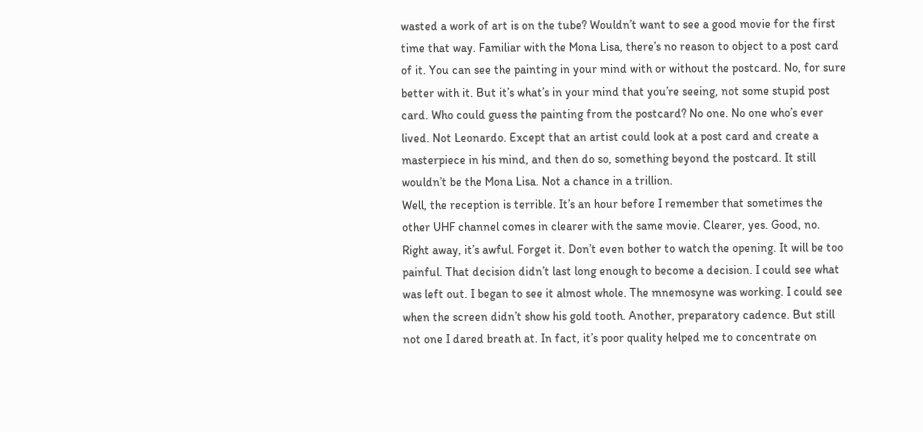wasted a work of art is on the tube? Wouldn’t want to see a good movie for the first time that way. Familiar with the Mona Lisa, there’s no reason to object to a post card of it. You can see the painting in your mind with or without the postcard. No, for sure better with it. But it’s what’s in your mind that you’re seeing, not some stupid post card. Who could guess the painting from the postcard? No one. No one who’s ever lived. Not Leonardo. Except that an artist could look at a post card and create a masterpiece in his mind, and then do so, something beyond the postcard. It still wouldn’t be the Mona Lisa. Not a chance in a trillion.
Well, the reception is terrible. It’s an hour before I remember that sometimes the other UHF channel comes in clearer with the same movie. Clearer, yes. Good, no. Right away, it’s awful. Forget it. Don’t even bother to watch the opening. It will be too painful. That decision didn’t last long enough to become a decision. I could see what was left out. I began to see it almost whole. The mnemosyne was working. I could see when the screen didn’t show his gold tooth. Another, preparatory cadence. But still not one I dared breath at. In fact, it’s poor quality helped me to concentrate on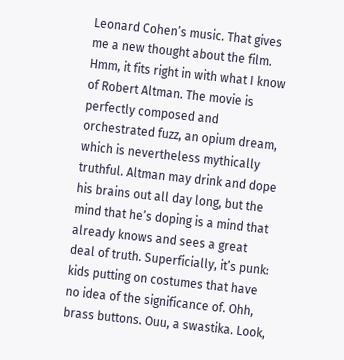Leonard Cohen’s music. That gives me a new thought about the film. Hmm, it fits right in with what I know of Robert Altman. The movie is perfectly composed and orchestrated fuzz, an opium dream, which is nevertheless mythically truthful. Altman may drink and dope his brains out all day long, but the mind that he’s doping is a mind that already knows and sees a great deal of truth. Superficially, it’s punk: kids putting on costumes that have no idea of the significance of. Ohh, brass buttons. Ouu, a swastika. Look,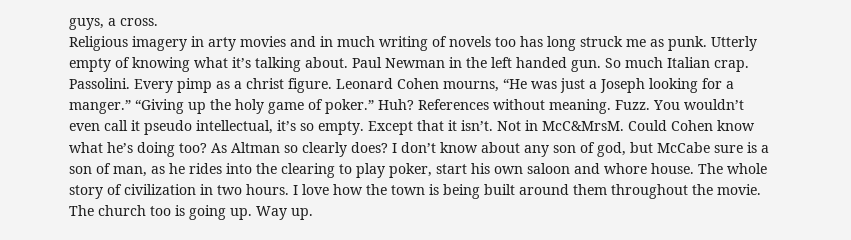guys, a cross.
Religious imagery in arty movies and in much writing of novels too has long struck me as punk. Utterly empty of knowing what it’s talking about. Paul Newman in the left handed gun. So much Italian crap. Passolini. Every pimp as a christ figure. Leonard Cohen mourns, “He was just a Joseph looking for a manger.” “Giving up the holy game of poker.” Huh? References without meaning. Fuzz. You wouldn’t even call it pseudo intellectual, it’s so empty. Except that it isn’t. Not in McC&MrsM. Could Cohen know what he’s doing too? As Altman so clearly does? I don’t know about any son of god, but McCabe sure is a son of man, as he rides into the clearing to play poker, start his own saloon and whore house. The whole story of civilization in two hours. I love how the town is being built around them throughout the movie. The church too is going up. Way up.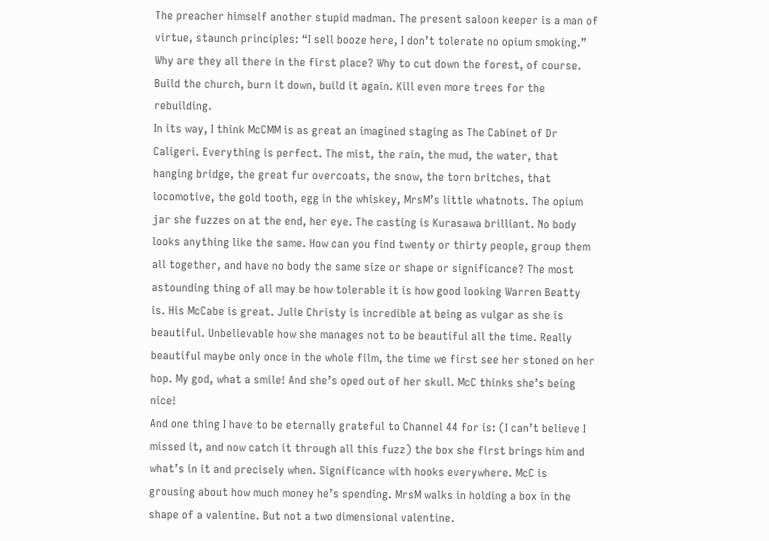The preacher himself another stupid madman. The present saloon keeper is a man of virtue, staunch principles: “I sell booze here, I don’t tolerate no opium smoking.” Why are they all there in the first place? Why to cut down the forest, of course. Build the church, burn it down, build it again. Kill even more trees for the rebuilding.
In its way, I think McCMM is as great an imagined staging as The Cabinet of Dr Caligeri. Everything is perfect. The mist, the rain, the mud, the water, that hanging bridge, the great fur overcoats, the snow, the torn britches, that locomotive, the gold tooth, egg in the whiskey, MrsM’s little whatnots. The opium jar she fuzzes on at the end, her eye. The casting is Kurasawa brilliant. No body looks anything like the same. How can you find twenty or thirty people, group them all together, and have no body the same size or shape or significance? The most astounding thing of all may be how tolerable it is how good looking Warren Beatty is. His McCabe is great. Julie Christy is incredible at being as vulgar as she is beautiful. Unbelievable how she manages not to be beautiful all the time. Really beautiful maybe only once in the whole film, the time we first see her stoned on her hop. My god, what a smile! And she’s oped out of her skull. McC thinks she’s being nice!
And one thing I have to be eternally grateful to Channel 44 for is: (I can’t believe I missed it, and now catch it through all this fuzz) the box she first brings him and what’s in it and precisely when. Significance with hooks everywhere. McC is grousing about how much money he’s spending. MrsM walks in holding a box in the shape of a valentine. But not a two dimensional valentine.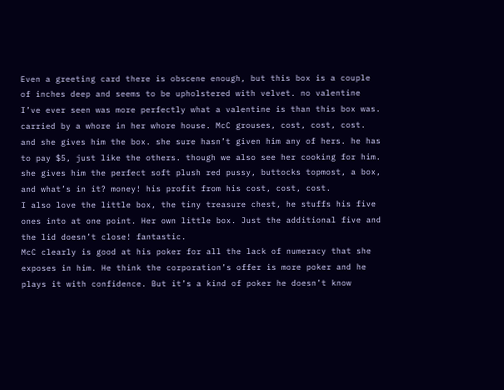Even a greeting card there is obscene enough, but this box is a couple of inches deep and seems to be upholstered with velvet. no valentine I’ve ever seen was more perfectly what a valentine is than this box was. carried by a whore in her whore house. McC grouses, cost, cost, cost. and she gives him the box. she sure hasn’t given him any of hers. he has to pay $5, just like the others. though we also see her cooking for him. she gives him the perfect soft plush red pussy, buttocks topmost, a box, and what’s in it? money! his profit from his cost, cost, cost.
I also love the little box, the tiny treasure chest, he stuffs his five ones into at one point. Her own little box. Just the additional five and the lid doesn’t close! fantastic.
McC clearly is good at his poker for all the lack of numeracy that she exposes in him. He think the corporation’s offer is more poker and he plays it with confidence. But it’s a kind of poker he doesn’t know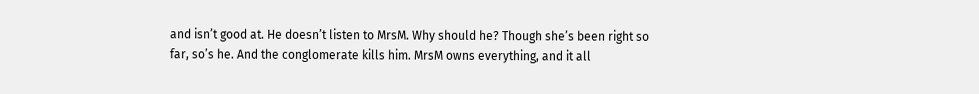and isn’t good at. He doesn’t listen to MrsM. Why should he? Though she’s been right so far, so’s he. And the conglomerate kills him. MrsM owns everything, and it all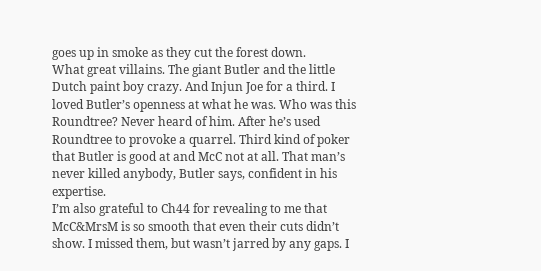goes up in smoke as they cut the forest down.
What great villains. The giant Butler and the little Dutch paint boy crazy. And Injun Joe for a third. I loved Butler’s openness at what he was. Who was this Roundtree? Never heard of him. After he’s used Roundtree to provoke a quarrel. Third kind of poker that Butler is good at and McC not at all. That man’s never killed anybody, Butler says, confident in his expertise.
I’m also grateful to Ch44 for revealing to me that McC&MrsM is so smooth that even their cuts didn’t show. I missed them, but wasn’t jarred by any gaps. I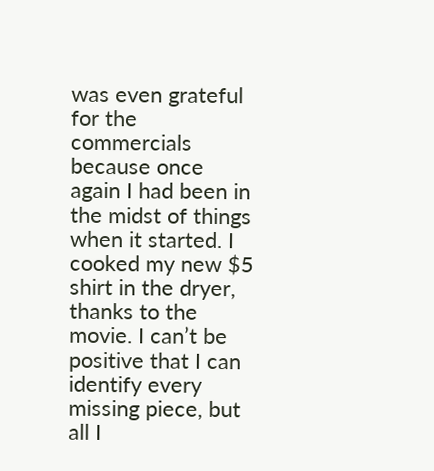was even grateful for the commercials because once again I had been in the midst of things when it started. I cooked my new $5 shirt in the dryer, thanks to the movie. I can’t be positive that I can identify every missing piece, but all I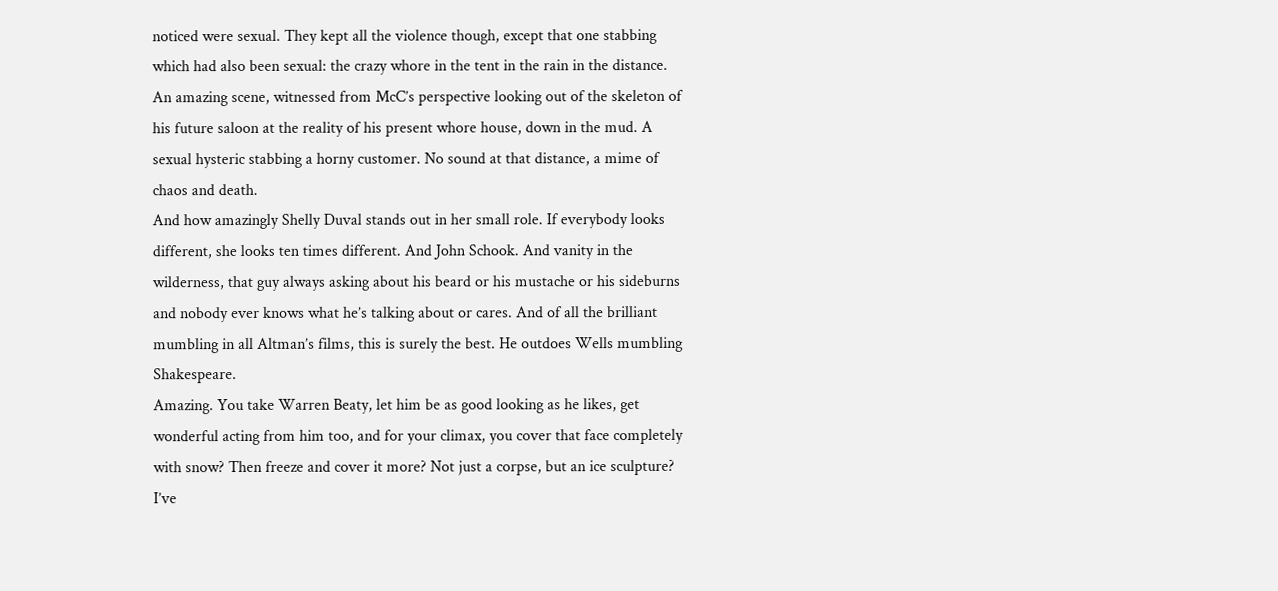noticed were sexual. They kept all the violence though, except that one stabbing which had also been sexual: the crazy whore in the tent in the rain in the distance. An amazing scene, witnessed from McC’s perspective looking out of the skeleton of his future saloon at the reality of his present whore house, down in the mud. A sexual hysteric stabbing a horny customer. No sound at that distance, a mime of chaos and death.
And how amazingly Shelly Duval stands out in her small role. If everybody looks different, she looks ten times different. And John Schook. And vanity in the wilderness, that guy always asking about his beard or his mustache or his sideburns and nobody ever knows what he’s talking about or cares. And of all the brilliant mumbling in all Altman’s films, this is surely the best. He outdoes Wells mumbling Shakespeare.
Amazing. You take Warren Beaty, let him be as good looking as he likes, get wonderful acting from him too, and for your climax, you cover that face completely with snow? Then freeze and cover it more? Not just a corpse, but an ice sculpture?
I’ve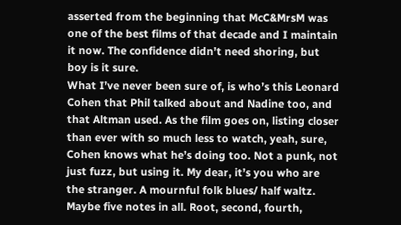asserted from the beginning that McC&MrsM was one of the best films of that decade and I maintain it now. The confidence didn’t need shoring, but boy is it sure.
What I’ve never been sure of, is who’s this Leonard Cohen that Phil talked about and Nadine too, and that Altman used. As the film goes on, listing closer than ever with so much less to watch, yeah, sure, Cohen knows what he’s doing too. Not a punk, not just fuzz, but using it. My dear, it’s you who are the stranger. A mournful folk blues/ half waltz. Maybe five notes in all. Root, second, fourth,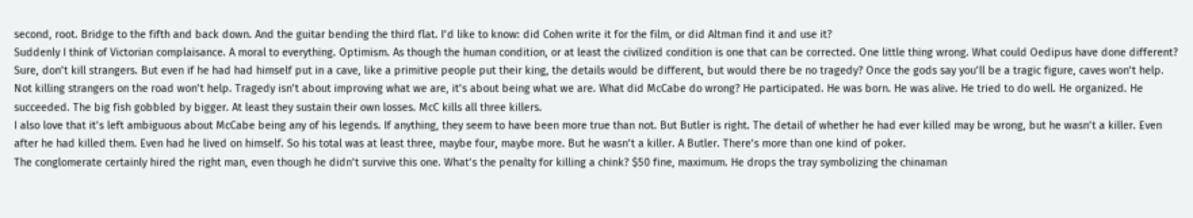second, root. Bridge to the fifth and back down. And the guitar bending the third flat. I’d like to know: did Cohen write it for the film, or did Altman find it and use it?
Suddenly I think of Victorian complaisance. A moral to everything. Optimism. As though the human condition, or at least the civilized condition is one that can be corrected. One little thing wrong. What could Oedipus have done different? Sure, don’t kill strangers. But even if he had had himself put in a cave, like a primitive people put their king, the details would be different, but would there be no tragedy? Once the gods say you’ll be a tragic figure, caves won’t help. Not killing strangers on the road won’t help. Tragedy isn’t about improving what we are, it’s about being what we are. What did McCabe do wrong? He participated. He was born. He was alive. He tried to do well. He organized. He succeeded. The big fish gobbled by bigger. At least they sustain their own losses. McC kills all three killers.
I also love that it’s left ambiguous about McCabe being any of his legends. If anything, they seem to have been more true than not. But Butler is right. The detail of whether he had ever killed may be wrong, but he wasn’t a killer. Even after he had killed them. Even had he lived on himself. So his total was at least three, maybe four, maybe more. But he wasn’t a killer. A Butler. There’s more than one kind of poker.
The conglomerate certainly hired the right man, even though he didn’t survive this one. What’s the penalty for killing a chink? $50 fine, maximum. He drops the tray symbolizing the chinaman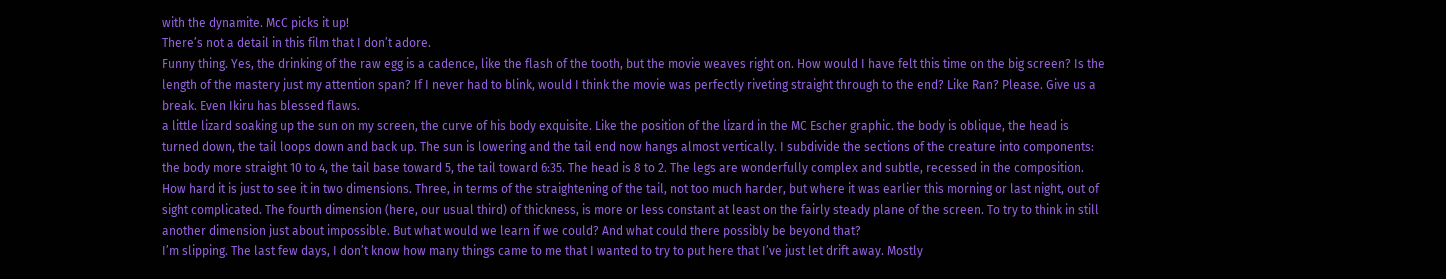with the dynamite. McC picks it up!
There’s not a detail in this film that I don’t adore.
Funny thing. Yes, the drinking of the raw egg is a cadence, like the flash of the tooth, but the movie weaves right on. How would I have felt this time on the big screen? Is the length of the mastery just my attention span? If I never had to blink, would I think the movie was perfectly riveting straight through to the end? Like Ran? Please. Give us a break. Even Ikiru has blessed flaws.
a little lizard soaking up the sun on my screen, the curve of his body exquisite. Like the position of the lizard in the MC Escher graphic. the body is oblique, the head is turned down, the tail loops down and back up. The sun is lowering and the tail end now hangs almost vertically. I subdivide the sections of the creature into components: the body more straight 10 to 4, the tail base toward 5, the tail toward 6:35. The head is 8 to 2. The legs are wonderfully complex and subtle, recessed in the composition. How hard it is just to see it in two dimensions. Three, in terms of the straightening of the tail, not too much harder, but where it was earlier this morning or last night, out of sight complicated. The fourth dimension (here, our usual third) of thickness, is more or less constant at least on the fairly steady plane of the screen. To try to think in still another dimension just about impossible. But what would we learn if we could? And what could there possibly be beyond that?
I’m slipping. The last few days, I don’t know how many things came to me that I wanted to try to put here that I’ve just let drift away. Mostly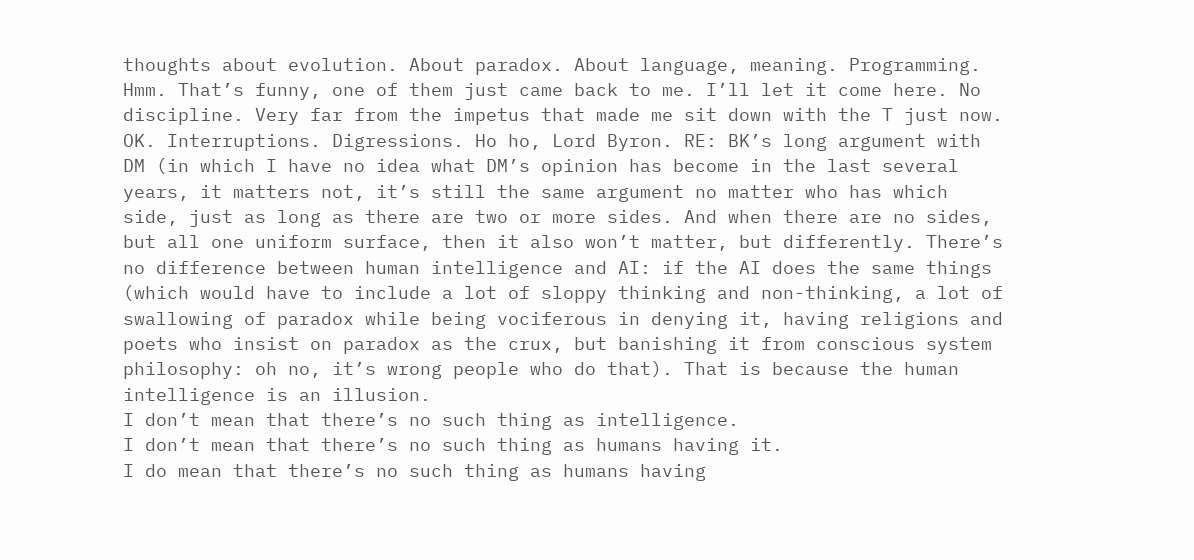thoughts about evolution. About paradox. About language, meaning. Programming. Hmm. That’s funny, one of them just came back to me. I’ll let it come here. No discipline. Very far from the impetus that made me sit down with the T just now.
OK. Interruptions. Digressions. Ho ho, Lord Byron. RE: BK’s long argument with DM (in which I have no idea what DM’s opinion has become in the last several years, it matters not, it’s still the same argument no matter who has which side, just as long as there are two or more sides. And when there are no sides, but all one uniform surface, then it also won’t matter, but differently. There’s no difference between human intelligence and AI: if the AI does the same things (which would have to include a lot of sloppy thinking and non-thinking, a lot of swallowing of paradox while being vociferous in denying it, having religions and poets who insist on paradox as the crux, but banishing it from conscious system philosophy: oh no, it’s wrong people who do that). That is because the human intelligence is an illusion.
I don’t mean that there’s no such thing as intelligence.
I don’t mean that there’s no such thing as humans having it.
I do mean that there’s no such thing as humans having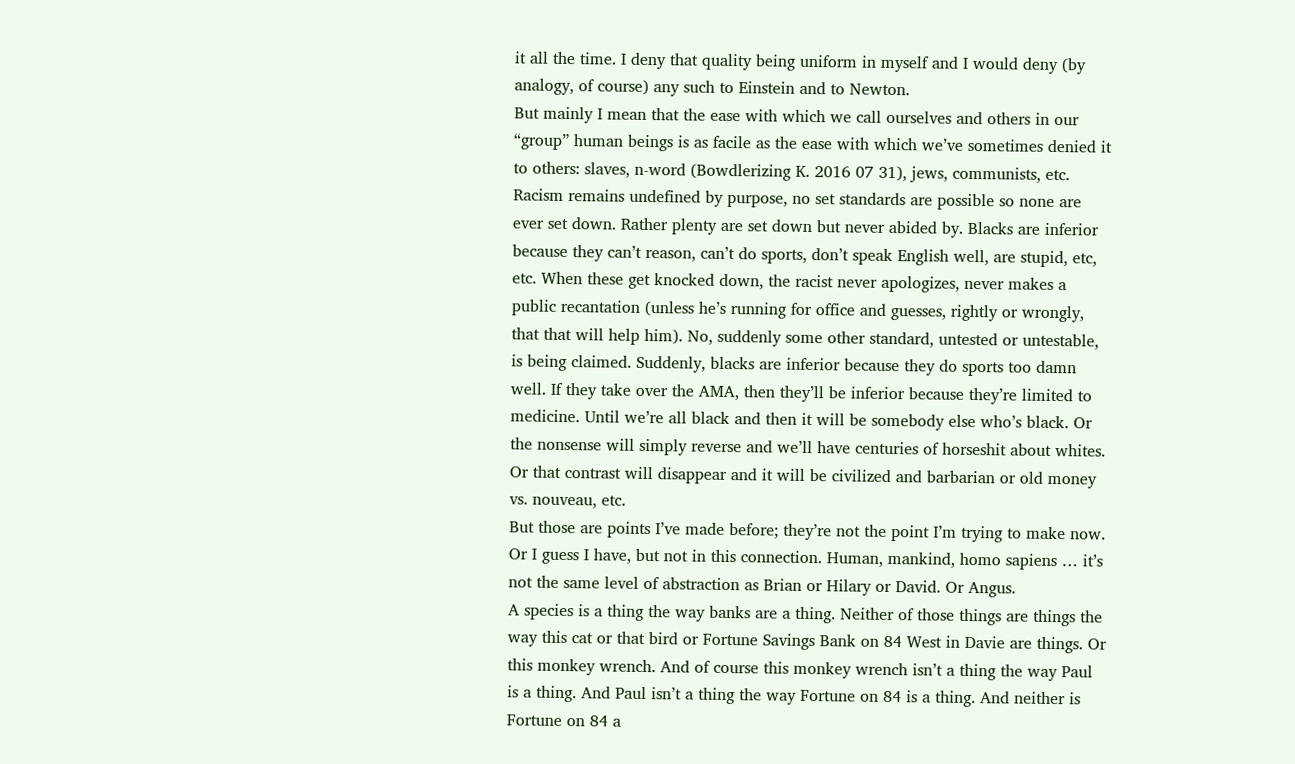it all the time. I deny that quality being uniform in myself and I would deny (by analogy, of course) any such to Einstein and to Newton.
But mainly I mean that the ease with which we call ourselves and others in our “group” human beings is as facile as the ease with which we’ve sometimes denied it to others: slaves, n-word (Bowdlerizing K. 2016 07 31), jews, communists, etc. Racism remains undefined by purpose, no set standards are possible so none are ever set down. Rather plenty are set down but never abided by. Blacks are inferior because they can’t reason, can’t do sports, don’t speak English well, are stupid, etc, etc. When these get knocked down, the racist never apologizes, never makes a public recantation (unless he’s running for office and guesses, rightly or wrongly, that that will help him). No, suddenly some other standard, untested or untestable, is being claimed. Suddenly, blacks are inferior because they do sports too damn well. If they take over the AMA, then they’ll be inferior because they’re limited to medicine. Until we’re all black and then it will be somebody else who’s black. Or the nonsense will simply reverse and we’ll have centuries of horseshit about whites. Or that contrast will disappear and it will be civilized and barbarian or old money vs. nouveau, etc.
But those are points I’ve made before; they’re not the point I’m trying to make now. Or I guess I have, but not in this connection. Human, mankind, homo sapiens … it’s not the same level of abstraction as Brian or Hilary or David. Or Angus.
A species is a thing the way banks are a thing. Neither of those things are things the way this cat or that bird or Fortune Savings Bank on 84 West in Davie are things. Or this monkey wrench. And of course this monkey wrench isn’t a thing the way Paul is a thing. And Paul isn’t a thing the way Fortune on 84 is a thing. And neither is Fortune on 84 a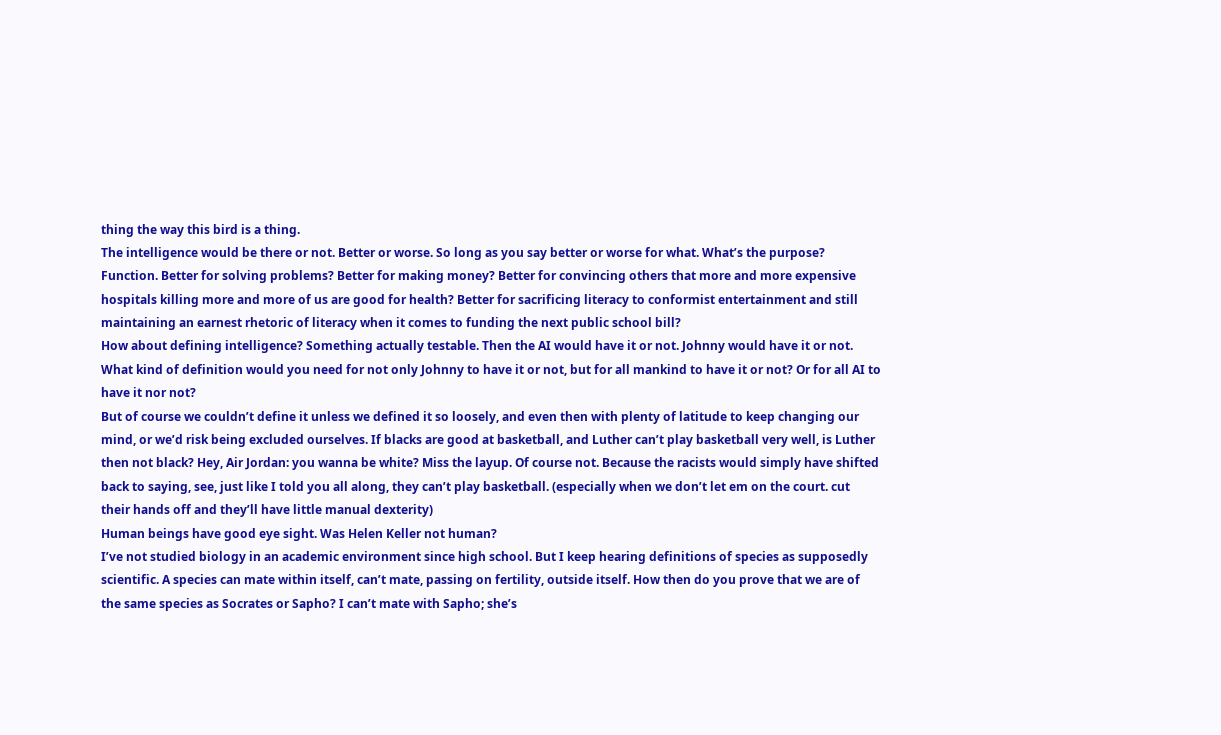thing the way this bird is a thing.
The intelligence would be there or not. Better or worse. So long as you say better or worse for what. What’s the purpose? Function. Better for solving problems? Better for making money? Better for convincing others that more and more expensive hospitals killing more and more of us are good for health? Better for sacrificing literacy to conformist entertainment and still maintaining an earnest rhetoric of literacy when it comes to funding the next public school bill?
How about defining intelligence? Something actually testable. Then the AI would have it or not. Johnny would have it or not.
What kind of definition would you need for not only Johnny to have it or not, but for all mankind to have it or not? Or for all AI to have it nor not?
But of course we couldn’t define it unless we defined it so loosely, and even then with plenty of latitude to keep changing our mind, or we’d risk being excluded ourselves. If blacks are good at basketball, and Luther can’t play basketball very well, is Luther then not black? Hey, Air Jordan: you wanna be white? Miss the layup. Of course not. Because the racists would simply have shifted back to saying, see, just like I told you all along, they can’t play basketball. (especially when we don’t let em on the court. cut their hands off and they’ll have little manual dexterity)
Human beings have good eye sight. Was Helen Keller not human?
I’ve not studied biology in an academic environment since high school. But I keep hearing definitions of species as supposedly scientific. A species can mate within itself, can’t mate, passing on fertility, outside itself. How then do you prove that we are of the same species as Socrates or Sapho? I can’t mate with Sapho; she’s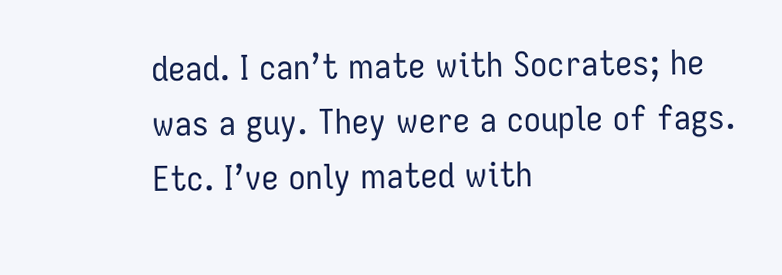dead. I can’t mate with Socrates; he was a guy. They were a couple of fags. Etc. I’ve only mated with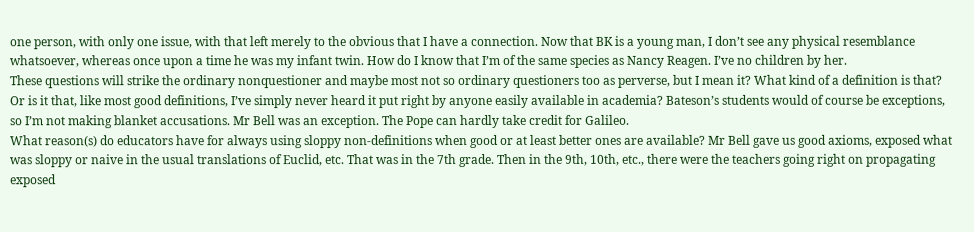one person, with only one issue, with that left merely to the obvious that I have a connection. Now that BK is a young man, I don’t see any physical resemblance whatsoever, whereas once upon a time he was my infant twin. How do I know that I’m of the same species as Nancy Reagen. I’ve no children by her.
These questions will strike the ordinary nonquestioner and maybe most not so ordinary questioners too as perverse, but I mean it? What kind of a definition is that? Or is it that, like most good definitions, I’ve simply never heard it put right by anyone easily available in academia? Bateson’s students would of course be exceptions, so I’m not making blanket accusations. Mr Bell was an exception. The Pope can hardly take credit for Galileo.
What reason(s) do educators have for always using sloppy non-definitions when good or at least better ones are available? Mr Bell gave us good axioms, exposed what was sloppy or naive in the usual translations of Euclid, etc. That was in the 7th grade. Then in the 9th, 10th, etc., there were the teachers going right on propagating exposed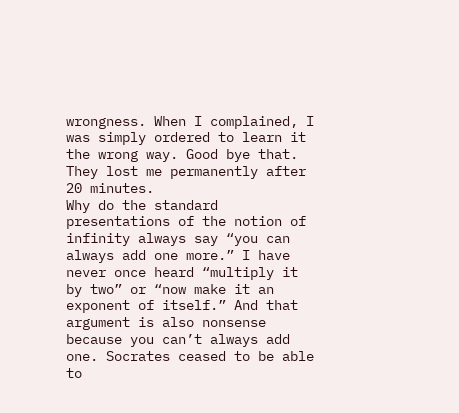wrongness. When I complained, I was simply ordered to learn it the wrong way. Good bye that. They lost me permanently after 20 minutes.
Why do the standard presentations of the notion of infinity always say “you can always add one more.” I have never once heard “multiply it by two” or “now make it an exponent of itself.” And that argument is also nonsense because you can’t always add one. Socrates ceased to be able to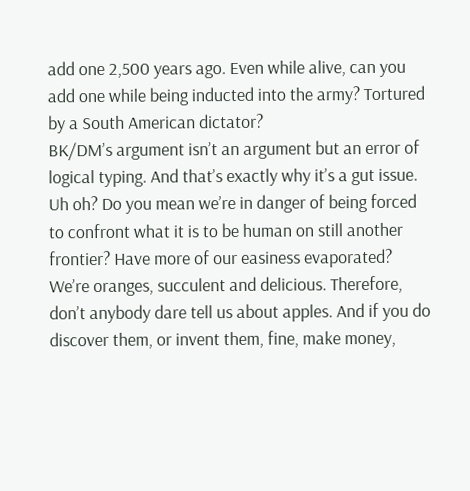add one 2,500 years ago. Even while alive, can you add one while being inducted into the army? Tortured by a South American dictator?
BK/DM’s argument isn’t an argument but an error of logical typing. And that’s exactly why it’s a gut issue. Uh oh? Do you mean we’re in danger of being forced to confront what it is to be human on still another frontier? Have more of our easiness evaporated?
We’re oranges, succulent and delicious. Therefore, don’t anybody dare tell us about apples. And if you do discover them, or invent them, fine, make money,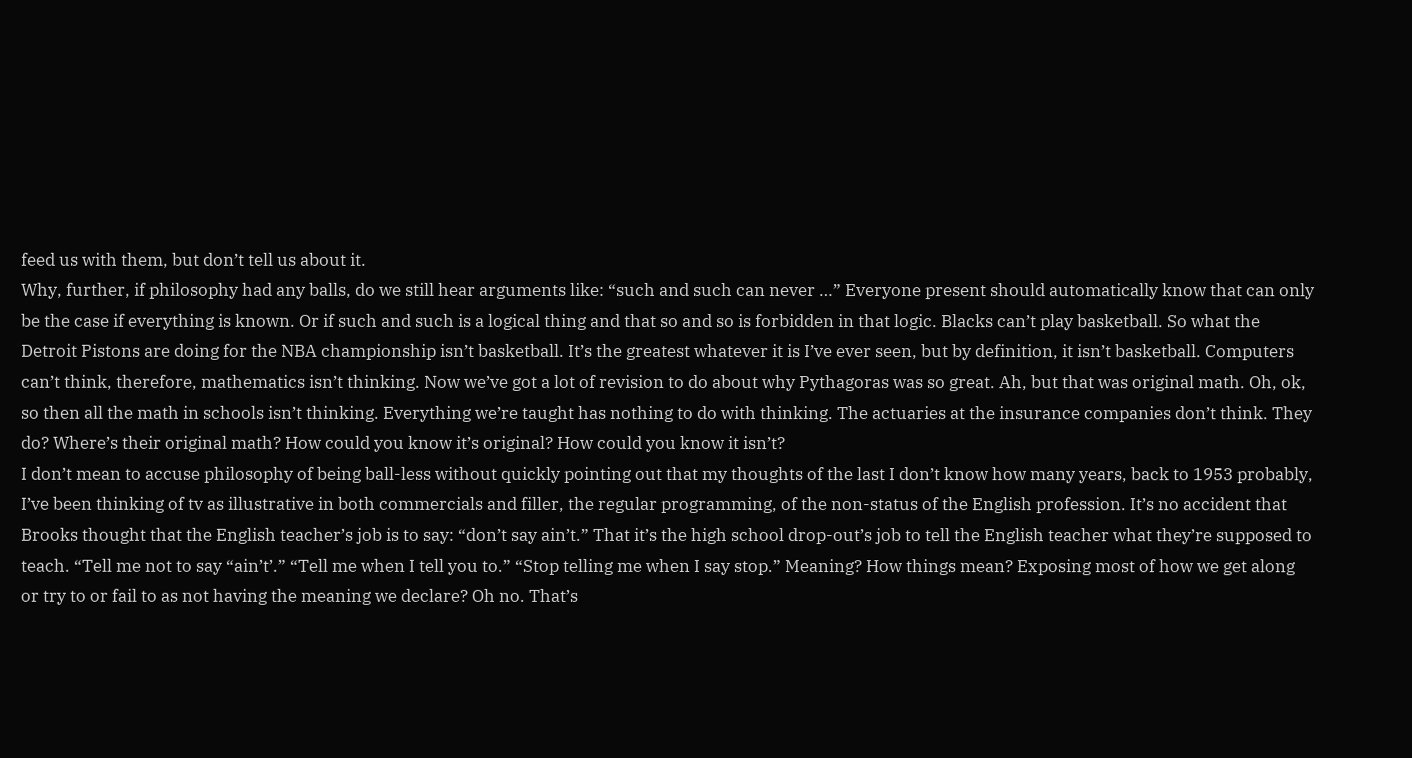feed us with them, but don’t tell us about it.
Why, further, if philosophy had any balls, do we still hear arguments like: “such and such can never …” Everyone present should automatically know that can only be the case if everything is known. Or if such and such is a logical thing and that so and so is forbidden in that logic. Blacks can’t play basketball. So what the Detroit Pistons are doing for the NBA championship isn’t basketball. It’s the greatest whatever it is I’ve ever seen, but by definition, it isn’t basketball. Computers can’t think, therefore, mathematics isn’t thinking. Now we’ve got a lot of revision to do about why Pythagoras was so great. Ah, but that was original math. Oh, ok, so then all the math in schools isn’t thinking. Everything we’re taught has nothing to do with thinking. The actuaries at the insurance companies don’t think. They do? Where’s their original math? How could you know it’s original? How could you know it isn’t?
I don’t mean to accuse philosophy of being ball-less without quickly pointing out that my thoughts of the last I don’t know how many years, back to 1953 probably, I’ve been thinking of tv as illustrative in both commercials and filler, the regular programming, of the non-status of the English profession. It’s no accident that Brooks thought that the English teacher’s job is to say: “don’t say ain’t.” That it’s the high school drop-out’s job to tell the English teacher what they’re supposed to teach. “Tell me not to say “ain’t’.” “Tell me when I tell you to.” “Stop telling me when I say stop.” Meaning? How things mean? Exposing most of how we get along or try to or fail to as not having the meaning we declare? Oh no. That’s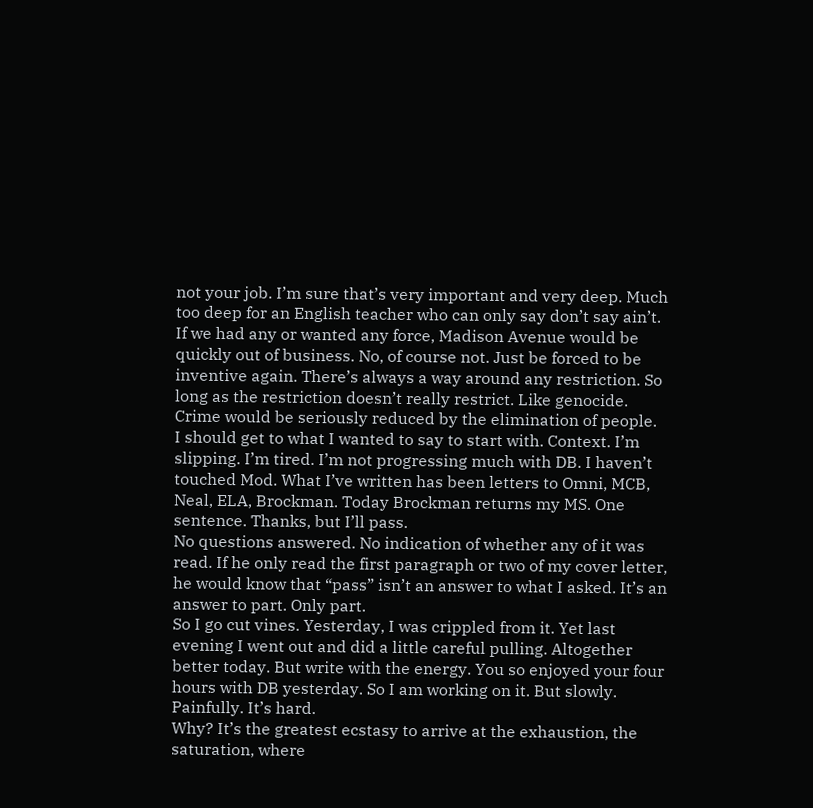not your job. I’m sure that’s very important and very deep. Much too deep for an English teacher who can only say don’t say ain’t.
If we had any or wanted any force, Madison Avenue would be quickly out of business. No, of course not. Just be forced to be inventive again. There’s always a way around any restriction. So long as the restriction doesn’t really restrict. Like genocide. Crime would be seriously reduced by the elimination of people.
I should get to what I wanted to say to start with. Context. I’m slipping. I’m tired. I’m not progressing much with DB. I haven’t touched Mod. What I’ve written has been letters to Omni, MCB, Neal, ELA, Brockman. Today Brockman returns my MS. One sentence. Thanks, but I’ll pass.
No questions answered. No indication of whether any of it was read. If he only read the first paragraph or two of my cover letter, he would know that “pass” isn’t an answer to what I asked. It’s an answer to part. Only part.
So I go cut vines. Yesterday, I was crippled from it. Yet last evening I went out and did a little careful pulling. Altogether better today. But write with the energy. You so enjoyed your four hours with DB yesterday. So I am working on it. But slowly. Painfully. It’s hard.
Why? It’s the greatest ecstasy to arrive at the exhaustion, the saturation, where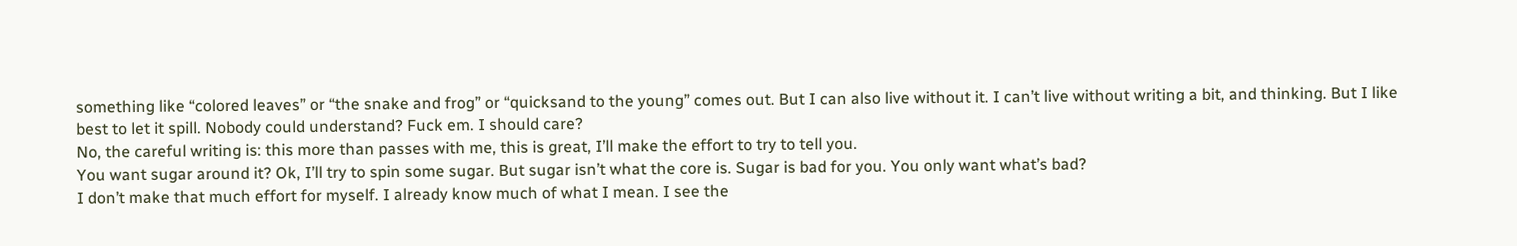something like “colored leaves” or “the snake and frog” or “quicksand to the young” comes out. But I can also live without it. I can’t live without writing a bit, and thinking. But I like best to let it spill. Nobody could understand? Fuck em. I should care?
No, the careful writing is: this more than passes with me, this is great, I’ll make the effort to try to tell you.
You want sugar around it? Ok, I’ll try to spin some sugar. But sugar isn’t what the core is. Sugar is bad for you. You only want what’s bad?
I don’t make that much effort for myself. I already know much of what I mean. I see the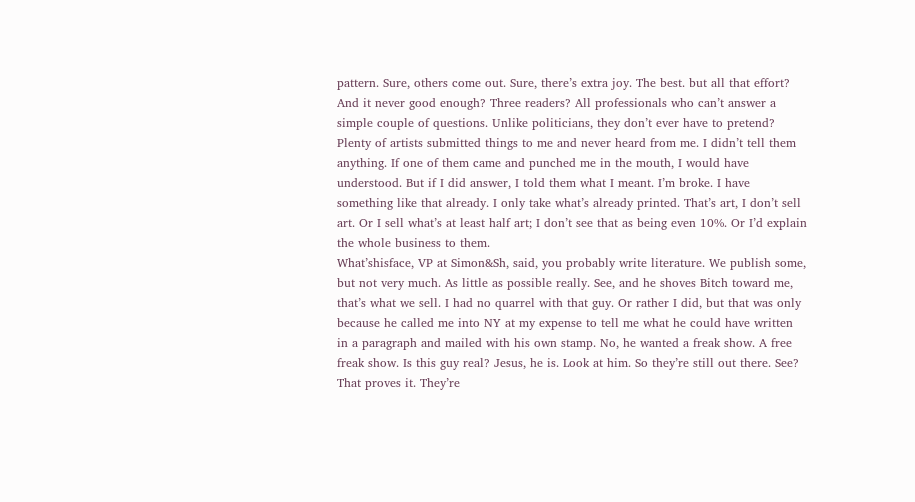pattern. Sure, others come out. Sure, there’s extra joy. The best. but all that effort? And it never good enough? Three readers? All professionals who can’t answer a simple couple of questions. Unlike politicians, they don’t ever have to pretend?
Plenty of artists submitted things to me and never heard from me. I didn’t tell them anything. If one of them came and punched me in the mouth, I would have understood. But if I did answer, I told them what I meant. I’m broke. I have something like that already. I only take what’s already printed. That’s art, I don’t sell art. Or I sell what’s at least half art; I don’t see that as being even 10%. Or I’d explain the whole business to them.
What’shisface, VP at Simon&Sh, said, you probably write literature. We publish some, but not very much. As little as possible really. See, and he shoves Bitch toward me, that’s what we sell. I had no quarrel with that guy. Or rather I did, but that was only because he called me into NY at my expense to tell me what he could have written in a paragraph and mailed with his own stamp. No, he wanted a freak show. A free freak show. Is this guy real? Jesus, he is. Look at him. So they’re still out there. See? That proves it. They’re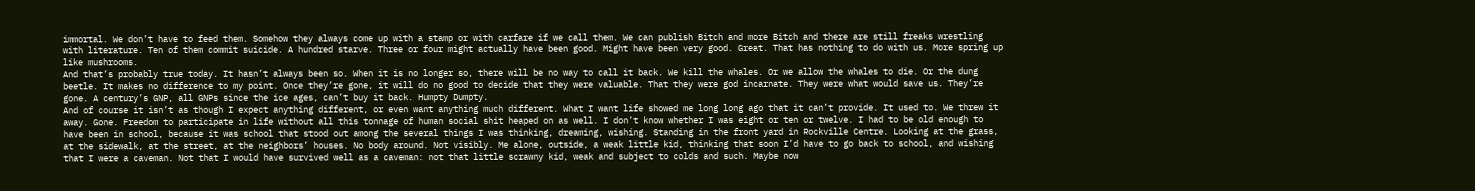immortal. We don’t have to feed them. Somehow they always come up with a stamp or with carfare if we call them. We can publish Bitch and more Bitch and there are still freaks wrestling with literature. Ten of them commit suicide. A hundred starve. Three or four might actually have been good. Might have been very good. Great. That has nothing to do with us. More spring up like mushrooms.
And that’s probably true today. It hasn’t always been so. When it is no longer so, there will be no way to call it back. We kill the whales. Or we allow the whales to die. Or the dung beetle. It makes no difference to my point. Once they’re gone, it will do no good to decide that they were valuable. That they were god incarnate. They were what would save us. They’re gone. A century’s GNP, all GNPs since the ice ages, can’t buy it back. Humpty Dumpty.
And of course it isn’t as though I expect anything different, or even want anything much different. What I want life showed me long long ago that it can’t provide. It used to. We threw it away. Gone. Freedom to participate in life without all this tonnage of human social shit heaped on as well. I don’t know whether I was eight or ten or twelve. I had to be old enough to have been in school, because it was school that stood out among the several things I was thinking, dreaming, wishing. Standing in the front yard in Rockville Centre. Looking at the grass, at the sidewalk, at the street, at the neighbors’ houses. No body around. Not visibly. Me alone, outside, a weak little kid, thinking that soon I’d have to go back to school, and wishing that I were a caveman. Not that I would have survived well as a caveman: not that little scrawny kid, weak and subject to colds and such. Maybe now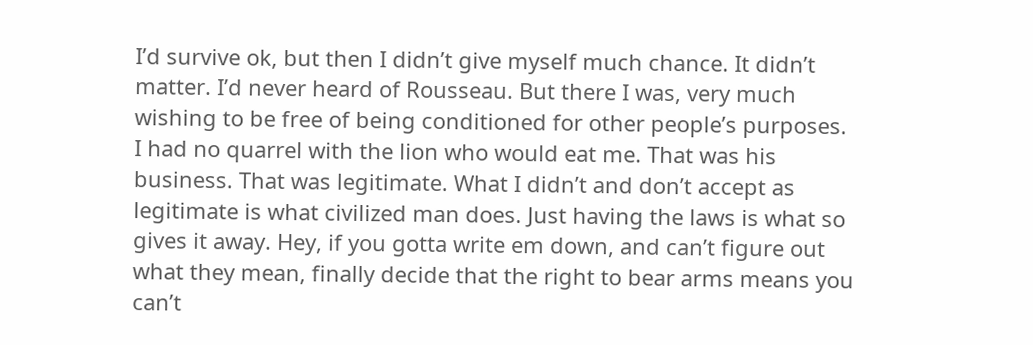I’d survive ok, but then I didn’t give myself much chance. It didn’t matter. I’d never heard of Rousseau. But there I was, very much wishing to be free of being conditioned for other people’s purposes. I had no quarrel with the lion who would eat me. That was his business. That was legitimate. What I didn’t and don’t accept as legitimate is what civilized man does. Just having the laws is what so gives it away. Hey, if you gotta write em down, and can’t figure out what they mean, finally decide that the right to bear arms means you can’t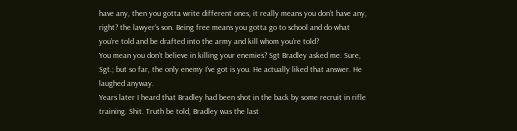have any, then you gotta write different ones, it really means you don’t have any, right? the lawyer’s son. Being free means you gotta go to school and do what you’re told and be drafted into the army and kill whom you’re told?
You mean you don’t believe in killing your enemies? Sgt Bradley asked me. Sure, Sgt.; but so far, the only enemy I’ve got is you. He actually liked that answer. He laughed anyway.
Years later I heard that Bradley had been shot in the back by some recruit in rifle training. Shit. Truth be told, Bradley was the last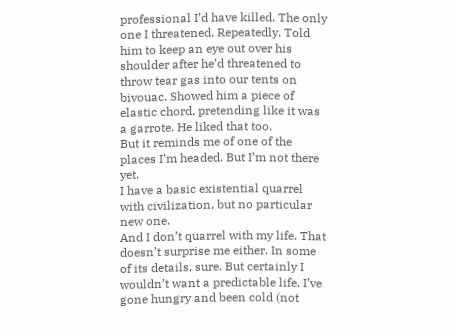professional I’d have killed. The only one I threatened. Repeatedly. Told him to keep an eye out over his shoulder after he’d threatened to throw tear gas into our tents on bivouac. Showed him a piece of elastic chord, pretending like it was a garrote. He liked that too.
But it reminds me of one of the places I’m headed. But I’m not there yet.
I have a basic existential quarrel with civilization, but no particular new one.
And I don’t quarrel with my life. That doesn’t surprise me either. In some of its details, sure. But certainly I wouldn’t want a predictable life. I’ve gone hungry and been cold (not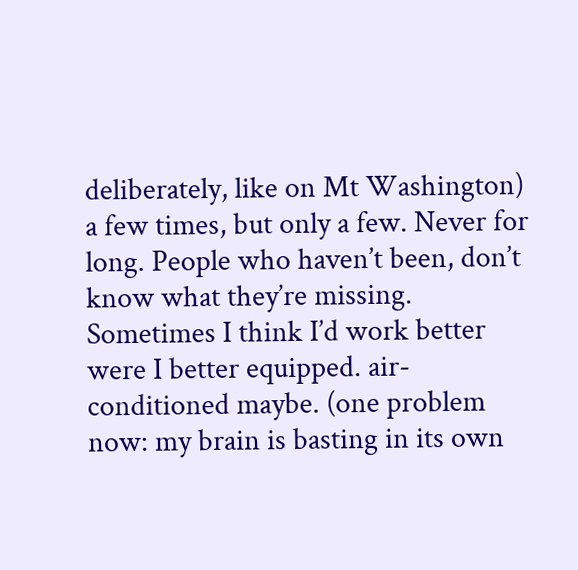deliberately, like on Mt Washington) a few times, but only a few. Never for long. People who haven’t been, don’t know what they’re missing. Sometimes I think I’d work better were I better equipped. air-conditioned maybe. (one problem now: my brain is basting in its own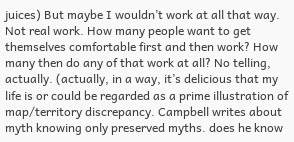juices) But maybe I wouldn’t work at all that way. Not real work. How many people want to get themselves comfortable first and then work? How many then do any of that work at all? No telling, actually. (actually, in a way, it’s delicious that my life is or could be regarded as a prime illustration of map/territory discrepancy. Campbell writes about myth knowing only preserved myths. does he know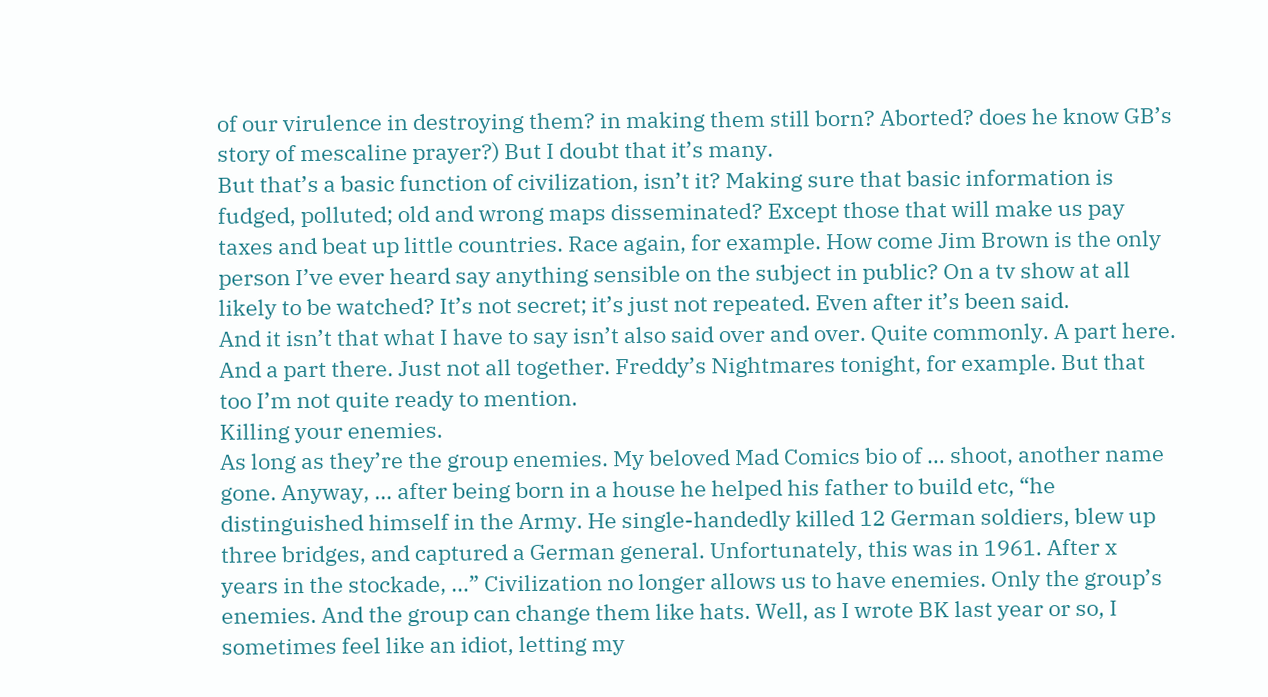of our virulence in destroying them? in making them still born? Aborted? does he know GB’s story of mescaline prayer?) But I doubt that it’s many.
But that’s a basic function of civilization, isn’t it? Making sure that basic information is fudged, polluted; old and wrong maps disseminated? Except those that will make us pay taxes and beat up little countries. Race again, for example. How come Jim Brown is the only person I’ve ever heard say anything sensible on the subject in public? On a tv show at all likely to be watched? It’s not secret; it’s just not repeated. Even after it’s been said.
And it isn’t that what I have to say isn’t also said over and over. Quite commonly. A part here. And a part there. Just not all together. Freddy’s Nightmares tonight, for example. But that too I’m not quite ready to mention.
Killing your enemies.
As long as they’re the group enemies. My beloved Mad Comics bio of … shoot, another name gone. Anyway, … after being born in a house he helped his father to build etc, “he distinguished himself in the Army. He single-handedly killed 12 German soldiers, blew up three bridges, and captured a German general. Unfortunately, this was in 1961. After x years in the stockade, …” Civilization no longer allows us to have enemies. Only the group’s enemies. And the group can change them like hats. Well, as I wrote BK last year or so, I sometimes feel like an idiot, letting my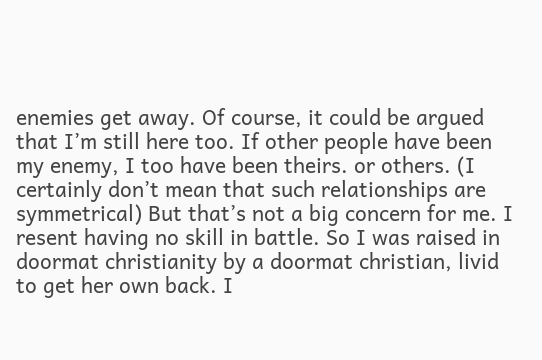enemies get away. Of course, it could be argued that I’m still here too. If other people have been my enemy, I too have been theirs. or others. (I certainly don’t mean that such relationships are symmetrical) But that’s not a big concern for me. I resent having no skill in battle. So I was raised in doormat christianity by a doormat christian, livid to get her own back. I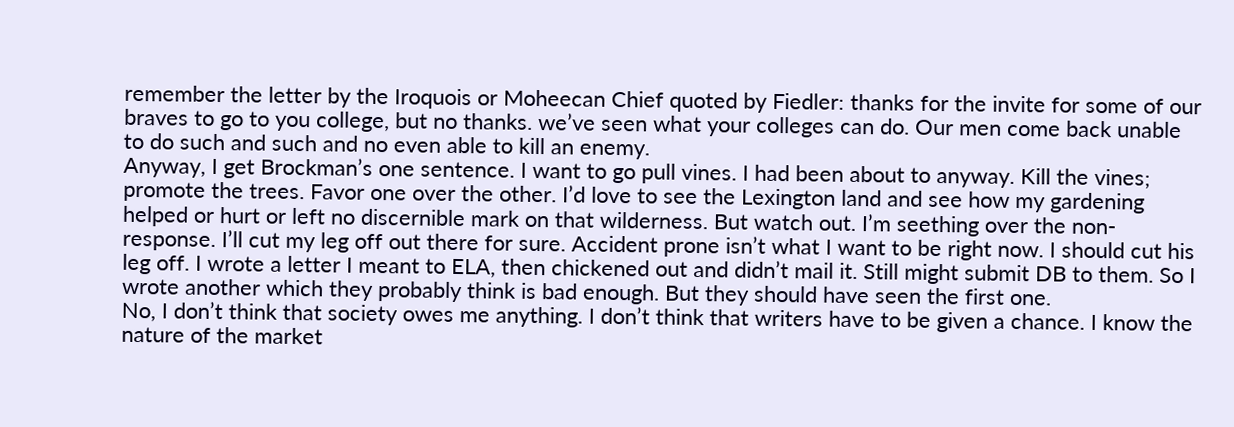remember the letter by the Iroquois or Moheecan Chief quoted by Fiedler: thanks for the invite for some of our braves to go to you college, but no thanks. we’ve seen what your colleges can do. Our men come back unable to do such and such and no even able to kill an enemy.
Anyway, I get Brockman’s one sentence. I want to go pull vines. I had been about to anyway. Kill the vines; promote the trees. Favor one over the other. I’d love to see the Lexington land and see how my gardening helped or hurt or left no discernible mark on that wilderness. But watch out. I’m seething over the non-response. I’ll cut my leg off out there for sure. Accident prone isn’t what I want to be right now. I should cut his leg off. I wrote a letter I meant to ELA, then chickened out and didn’t mail it. Still might submit DB to them. So I wrote another which they probably think is bad enough. But they should have seen the first one.
No, I don’t think that society owes me anything. I don’t think that writers have to be given a chance. I know the nature of the market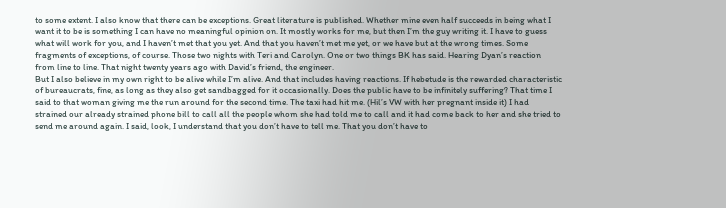to some extent. I also know that there can be exceptions. Great literature is published. Whether mine even half succeeds in being what I want it to be is something I can have no meaningful opinion on. It mostly works for me, but then I’m the guy writing it. I have to guess what will work for you, and I haven’t met that you yet. And that you haven’t met me yet, or we have but at the wrong times. Some fragments of exceptions, of course. Those two nights with Teri and Carolyn. One or two things BK has said. Hearing Dyan’s reaction from line to line. That night twenty years ago with David’s friend, the engineer.
But I also believe in my own right to be alive while I’m alive. And that includes having reactions. If hebetude is the rewarded characteristic of bureaucrats, fine, as long as they also get sandbagged for it occasionally. Does the public have to be infinitely suffering? That time I said to that woman giving me the run around for the second time. The taxi had hit me. (Hil’s VW with her pregnant inside it) I had strained our already strained phone bill to call all the people whom she had told me to call and it had come back to her and she tried to send me around again. I said, look, I understand that you don’t have to tell me. That you don’t have to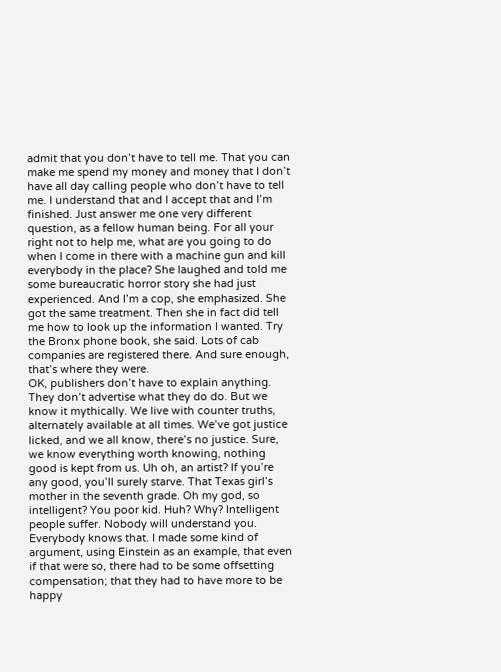admit that you don’t have to tell me. That you can make me spend my money and money that I don’t have all day calling people who don’t have to tell me. I understand that and I accept that and I’m finished. Just answer me one very different question, as a fellow human being. For all your right not to help me, what are you going to do when I come in there with a machine gun and kill everybody in the place? She laughed and told me some bureaucratic horror story she had just experienced. And I’m a cop, she emphasized. She got the same treatment. Then she in fact did tell me how to look up the information I wanted. Try the Bronx phone book, she said. Lots of cab companies are registered there. And sure enough, that’s where they were.
OK, publishers don’t have to explain anything. They don’t advertise what they do do. But we know it mythically. We live with counter truths, alternately available at all times. We’ve got justice licked, and we all know, there’s no justice. Sure, we know everything worth knowing, nothing good is kept from us. Uh oh, an artist? If you’re any good, you’ll surely starve. That Texas girl’s mother in the seventh grade. Oh my god, so intelligent? You poor kid. Huh? Why? Intelligent people suffer. Nobody will understand you. Everybody knows that. I made some kind of argument, using Einstein as an example, that even if that were so, there had to be some offsetting compensation; that they had to have more to be happy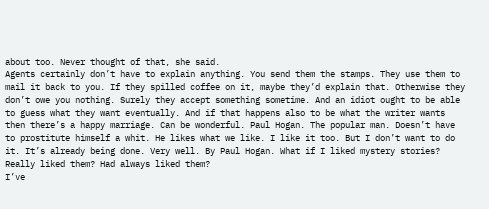about too. Never thought of that, she said.
Agents certainly don’t have to explain anything. You send them the stamps. They use them to mail it back to you. If they spilled coffee on it, maybe they’d explain that. Otherwise they don’t owe you nothing. Surely they accept something sometime. And an idiot ought to be able to guess what they want eventually. And if that happens also to be what the writer wants then there’s a happy marriage. Can be wonderful. Paul Hogan. The popular man. Doesn’t have to prostitute himself a whit. He likes what we like. I like it too. But I don’t want to do it. It’s already being done. Very well. By Paul Hogan. What if I liked mystery stories? Really liked them? Had always liked them?
I’ve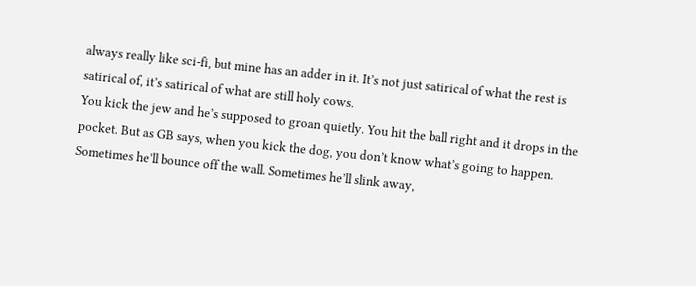always really like sci-fi, but mine has an adder in it. It’s not just satirical of what the rest is satirical of, it’s satirical of what are still holy cows.
You kick the jew and he’s supposed to groan quietly. You hit the ball right and it drops in the pocket. But as GB says, when you kick the dog, you don’t know what’s going to happen. Sometimes he’ll bounce off the wall. Sometimes he’ll slink away,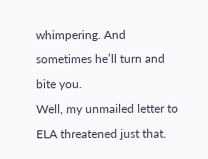whimpering. And sometimes he’ll turn and bite you.
Well, my unmailed letter to ELA threatened just that.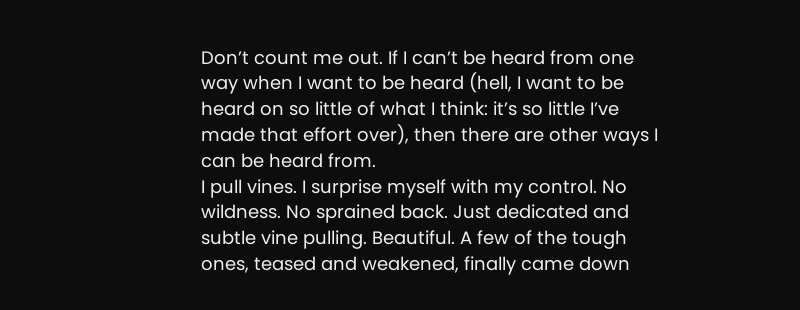Don’t count me out. If I can’t be heard from one way when I want to be heard (hell, I want to be heard on so little of what I think: it’s so little I’ve made that effort over), then there are other ways I can be heard from.
I pull vines. I surprise myself with my control. No wildness. No sprained back. Just dedicated and subtle vine pulling. Beautiful. A few of the tough ones, teased and weakened, finally came down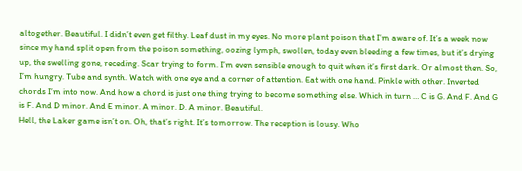altogether. Beautiful. I didn’t even get filthy. Leaf dust in my eyes. No more plant poison that I’m aware of. It’s a week now since my hand split open from the poison something, oozing lymph, swollen, today even bleeding a few times, but it’s drying up, the swelling gone, receding. Scar trying to form. I’m even sensible enough to quit when it’s first dark. Or almost then. So, I’m hungry. Tube and synth. Watch with one eye and a corner of attention. Eat with one hand. Pinkle with other. Inverted chords I’m into now. And how a chord is just one thing trying to become something else. Which in turn … C is G. And F. And G is F. And D minor. And E minor. A minor. D. A minor. Beautiful.
Hell, the Laker game isn’t on. Oh, that’s right. It’s tomorrow. The reception is lousy. Who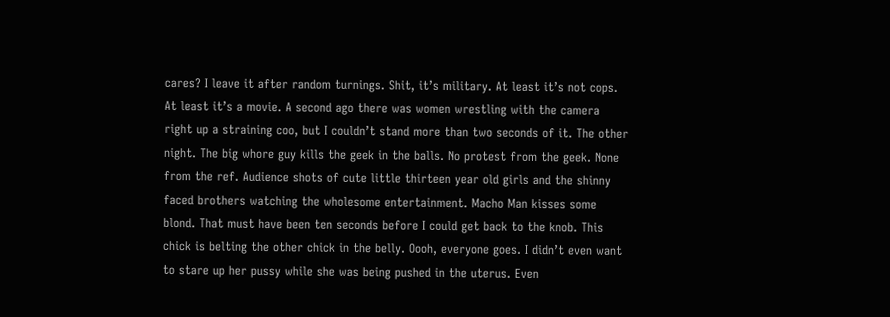cares? I leave it after random turnings. Shit, it’s military. At least it’s not cops. At least it’s a movie. A second ago there was women wrestling with the camera right up a straining coo, but I couldn’t stand more than two seconds of it. The other night. The big whore guy kills the geek in the balls. No protest from the geek. None from the ref. Audience shots of cute little thirteen year old girls and the shinny faced brothers watching the wholesome entertainment. Macho Man kisses some blond. That must have been ten seconds before I could get back to the knob. This chick is belting the other chick in the belly. Oooh, everyone goes. I didn’t even want to stare up her pussy while she was being pushed in the uterus. Even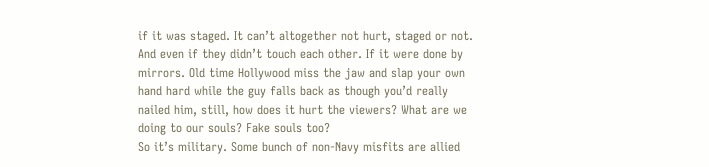if it was staged. It can’t altogether not hurt, staged or not. And even if they didn’t touch each other. If it were done by mirrors. Old time Hollywood miss the jaw and slap your own hand hard while the guy falls back as though you’d really nailed him, still, how does it hurt the viewers? What are we doing to our souls? Fake souls too?
So it’s military. Some bunch of non-Navy misfits are allied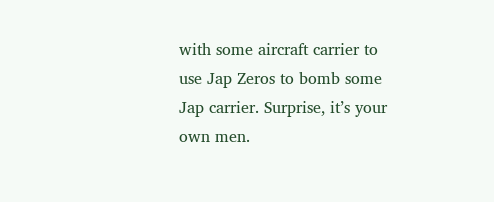with some aircraft carrier to use Jap Zeros to bomb some Jap carrier. Surprise, it’s your own men.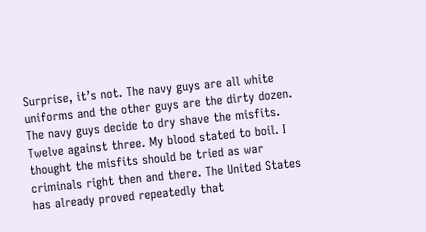Surprise, it’s not. The navy guys are all white uniforms and the other guys are the dirty dozen. The navy guys decide to dry shave the misfits. Twelve against three. My blood stated to boil. I thought the misfits should be tried as war criminals right then and there. The United States has already proved repeatedly that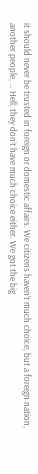it should never be trusted in foreign or domestic affairs. We citizens haven’t much choice, but a foreign nation, another people, … Hell, they don’t have much choice either. We got the big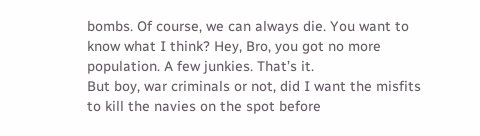bombs. Of course, we can always die. You want to know what I think? Hey, Bro, you got no more population. A few junkies. That’s it.
But boy, war criminals or not, did I want the misfits to kill the navies on the spot before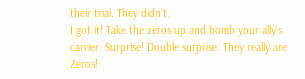their trial. They didn’t.
I got it! Take the zeros up and bomb your ally’s carrier. Surprise! Double surprise. They really are Zeros!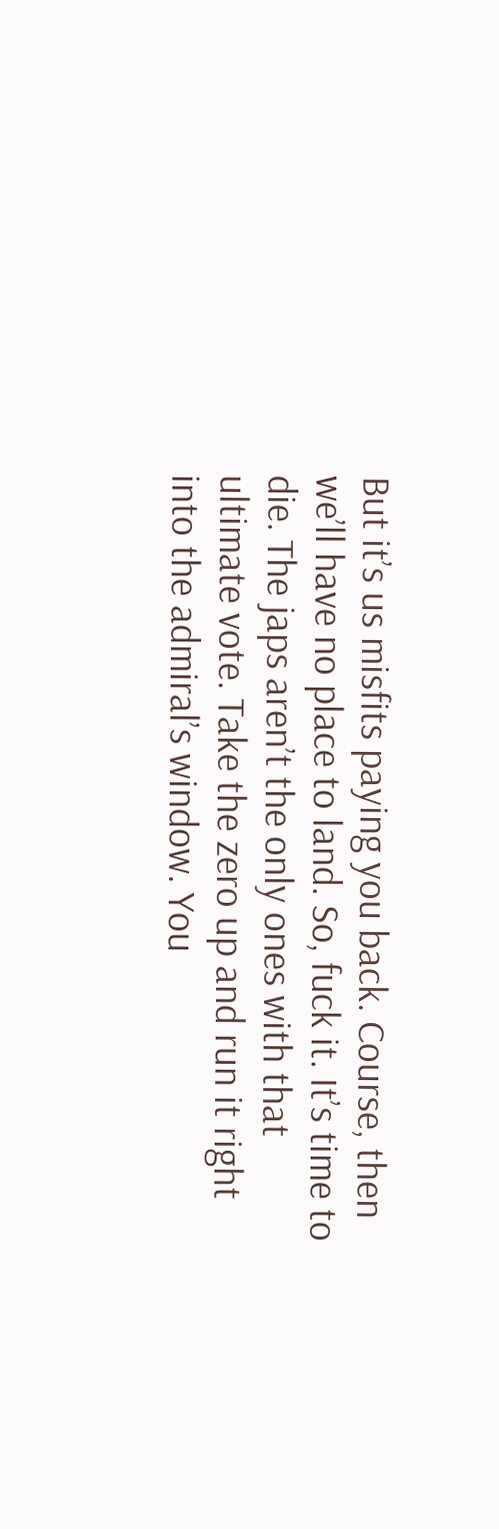But it’s us misfits paying you back. Course, then we’ll have no place to land. So, fuck it. It’s time to die. The japs aren’t the only ones with that ultimate vote. Take the zero up and run it right into the admiral’s window. You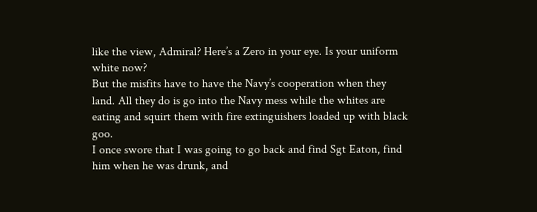like the view, Admiral? Here’s a Zero in your eye. Is your uniform white now?
But the misfits have to have the Navy’s cooperation when they land. All they do is go into the Navy mess while the whites are eating and squirt them with fire extinguishers loaded up with black goo.
I once swore that I was going to go back and find Sgt Eaton, find him when he was drunk, and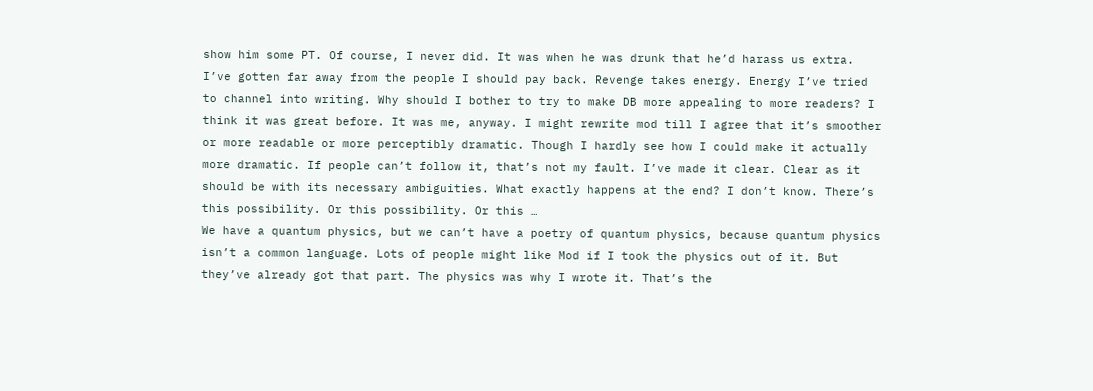show him some PT. Of course, I never did. It was when he was drunk that he’d harass us extra.
I’ve gotten far away from the people I should pay back. Revenge takes energy. Energy I’ve tried to channel into writing. Why should I bother to try to make DB more appealing to more readers? I think it was great before. It was me, anyway. I might rewrite mod till I agree that it’s smoother or more readable or more perceptibly dramatic. Though I hardly see how I could make it actually more dramatic. If people can’t follow it, that’s not my fault. I’ve made it clear. Clear as it should be with its necessary ambiguities. What exactly happens at the end? I don’t know. There’s this possibility. Or this possibility. Or this …
We have a quantum physics, but we can’t have a poetry of quantum physics, because quantum physics isn’t a common language. Lots of people might like Mod if I took the physics out of it. But they’ve already got that part. The physics was why I wrote it. That’s the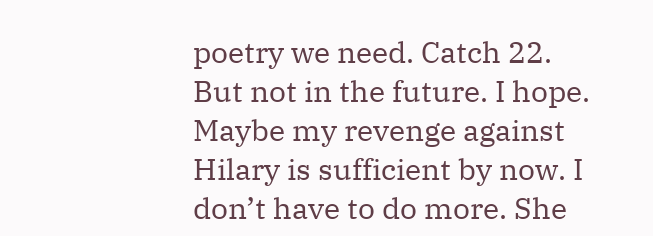poetry we need. Catch 22.
But not in the future. I hope.
Maybe my revenge against Hilary is sufficient by now. I don’t have to do more. She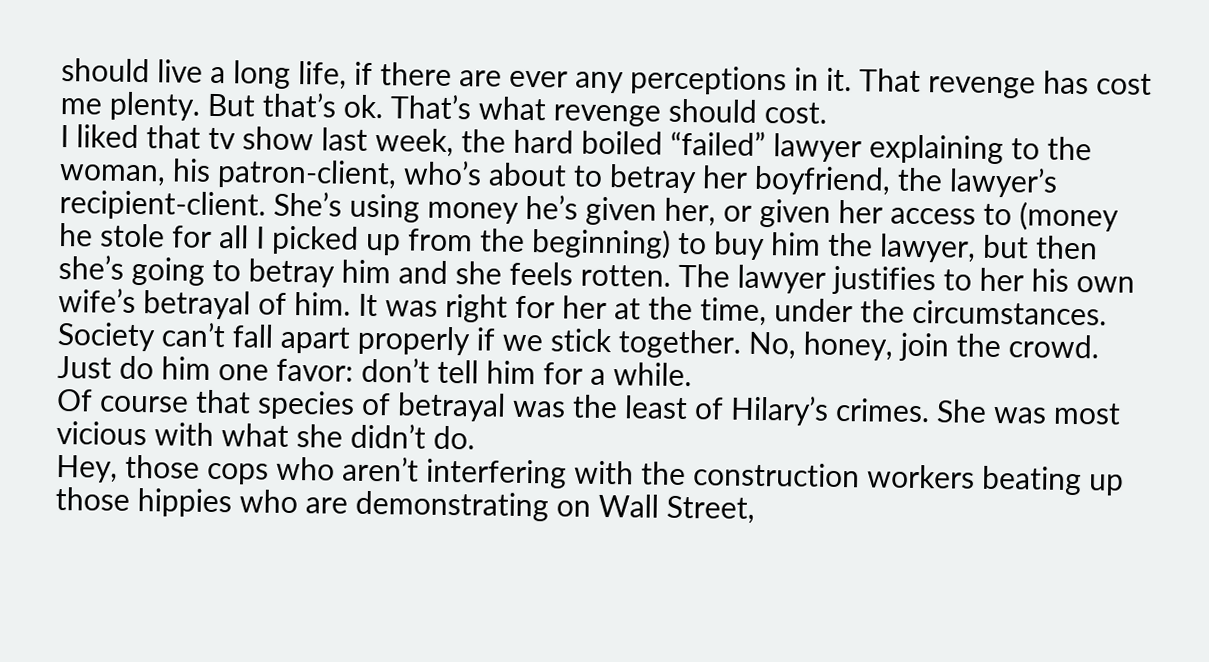should live a long life, if there are ever any perceptions in it. That revenge has cost me plenty. But that’s ok. That’s what revenge should cost.
I liked that tv show last week, the hard boiled “failed” lawyer explaining to the woman, his patron-client, who’s about to betray her boyfriend, the lawyer’s recipient-client. She’s using money he’s given her, or given her access to (money he stole for all I picked up from the beginning) to buy him the lawyer, but then she’s going to betray him and she feels rotten. The lawyer justifies to her his own wife’s betrayal of him. It was right for her at the time, under the circumstances. Society can’t fall apart properly if we stick together. No, honey, join the crowd. Just do him one favor: don’t tell him for a while.
Of course that species of betrayal was the least of Hilary’s crimes. She was most vicious with what she didn’t do.
Hey, those cops who aren’t interfering with the construction workers beating up those hippies who are demonstrating on Wall Street,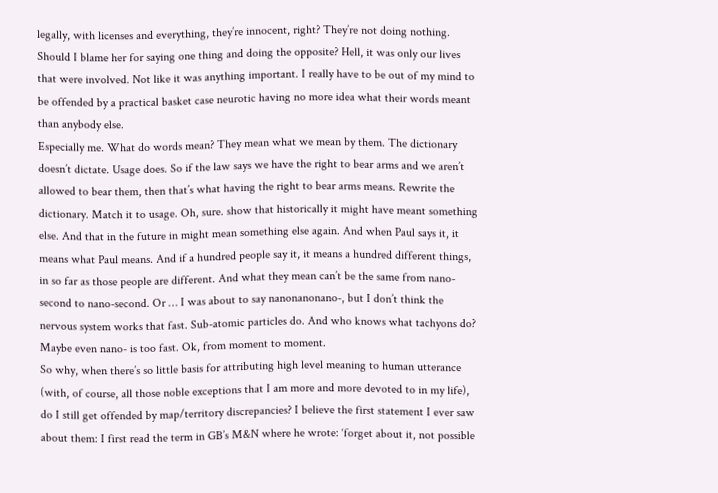legally, with licenses and everything, they’re innocent, right? They’re not doing nothing.
Should I blame her for saying one thing and doing the opposite? Hell, it was only our lives that were involved. Not like it was anything important. I really have to be out of my mind to be offended by a practical basket case neurotic having no more idea what their words meant than anybody else.
Especially me. What do words mean? They mean what we mean by them. The dictionary doesn’t dictate. Usage does. So if the law says we have the right to bear arms and we aren’t allowed to bear them, then that’s what having the right to bear arms means. Rewrite the dictionary. Match it to usage. Oh, sure. show that historically it might have meant something else. And that in the future in might mean something else again. And when Paul says it, it means what Paul means. And if a hundred people say it, it means a hundred different things, in so far as those people are different. And what they mean can’t be the same from nano-second to nano-second. Or … I was about to say nanonanonano-, but I don’t think the nervous system works that fast. Sub-atomic particles do. And who knows what tachyons do? Maybe even nano- is too fast. Ok, from moment to moment.
So why, when there’s so little basis for attributing high level meaning to human utterance (with, of course, all those noble exceptions that I am more and more devoted to in my life), do I still get offended by map/territory discrepancies? I believe the first statement I ever saw about them: I first read the term in GB’s M&N where he wrote: ‘forget about it, not possible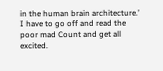in the human brain architecture.’ I have to go off and read the poor mad Count and get all excited.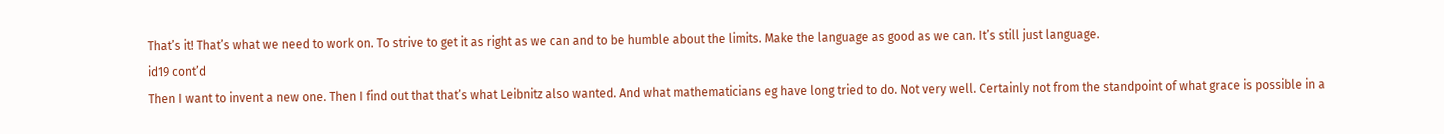That’s it! That’s what we need to work on. To strive to get it as right as we can and to be humble about the limits. Make the language as good as we can. It’s still just language.
id19 cont’d
Then I want to invent a new one. Then I find out that that’s what Leibnitz also wanted. And what mathematicians eg have long tried to do. Not very well. Certainly not from the standpoint of what grace is possible in a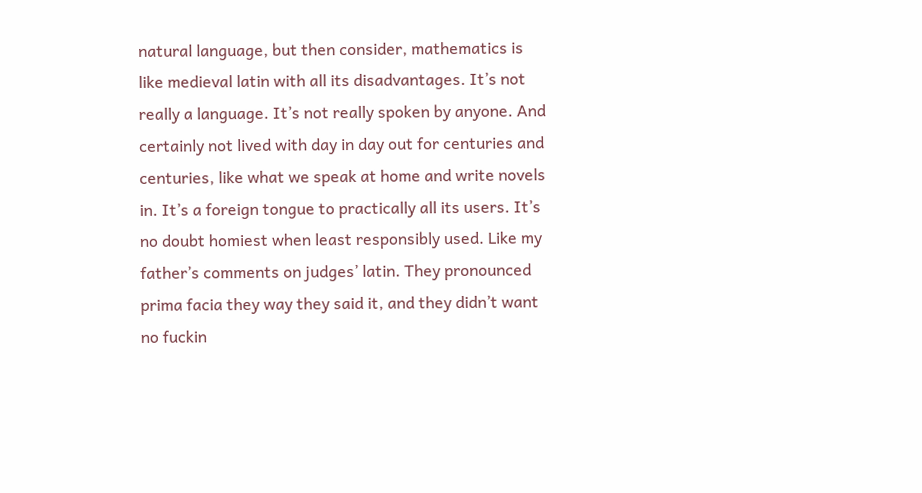natural language, but then consider, mathematics is like medieval latin with all its disadvantages. It’s not really a language. It’s not really spoken by anyone. And certainly not lived with day in day out for centuries and centuries, like what we speak at home and write novels in. It’s a foreign tongue to practically all its users. It’s no doubt homiest when least responsibly used. Like my father’s comments on judges’ latin. They pronounced prima facia they way they said it, and they didn’t want no fuckin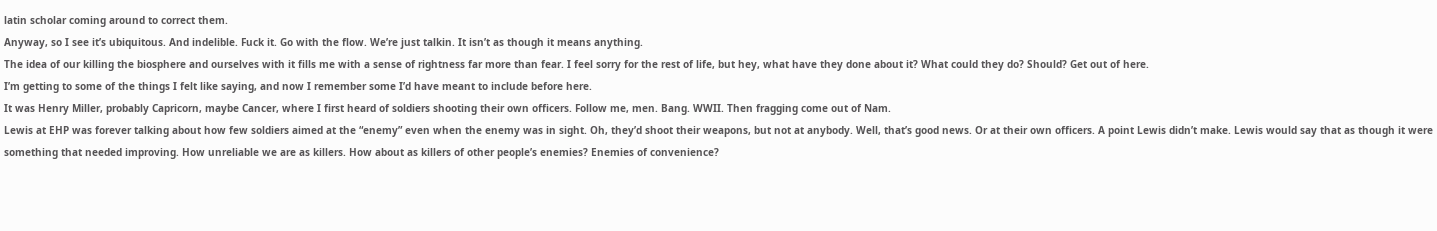latin scholar coming around to correct them.
Anyway, so I see it’s ubiquitous. And indelible. Fuck it. Go with the flow. We’re just talkin. It isn’t as though it means anything.
The idea of our killing the biosphere and ourselves with it fills me with a sense of rightness far more than fear. I feel sorry for the rest of life, but hey, what have they done about it? What could they do? Should? Get out of here.
I’m getting to some of the things I felt like saying, and now I remember some I’d have meant to include before here.
It was Henry Miller, probably Capricorn, maybe Cancer, where I first heard of soldiers shooting their own officers. Follow me, men. Bang. WWII. Then fragging come out of Nam.
Lewis at EHP was forever talking about how few soldiers aimed at the “enemy” even when the enemy was in sight. Oh, they’d shoot their weapons, but not at anybody. Well, that’s good news. Or at their own officers. A point Lewis didn’t make. Lewis would say that as though it were something that needed improving. How unreliable we are as killers. How about as killers of other people’s enemies? Enemies of convenience?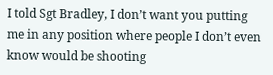I told Sgt Bradley, I don’t want you putting me in any position where people I don’t even know would be shooting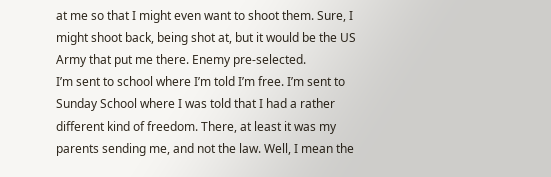at me so that I might even want to shoot them. Sure, I might shoot back, being shot at, but it would be the US Army that put me there. Enemy pre-selected.
I’m sent to school where I’m told I’m free. I’m sent to Sunday School where I was told that I had a rather different kind of freedom. There, at least it was my parents sending me, and not the law. Well, I mean the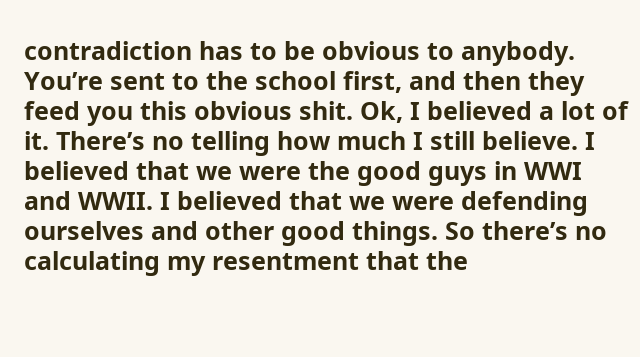contradiction has to be obvious to anybody. You’re sent to the school first, and then they feed you this obvious shit. Ok, I believed a lot of it. There’s no telling how much I still believe. I believed that we were the good guys in WWI and WWII. I believed that we were defending ourselves and other good things. So there’s no calculating my resentment that the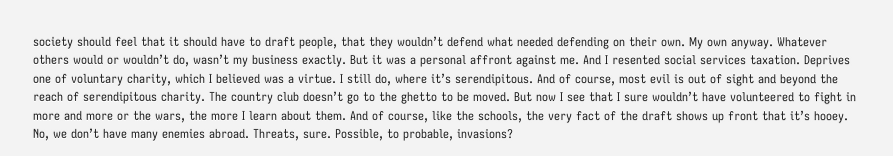society should feel that it should have to draft people, that they wouldn’t defend what needed defending on their own. My own anyway. Whatever others would or wouldn’t do, wasn’t my business exactly. But it was a personal affront against me. And I resented social services taxation. Deprives one of voluntary charity, which I believed was a virtue. I still do, where it’s serendipitous. And of course, most evil is out of sight and beyond the reach of serendipitous charity. The country club doesn’t go to the ghetto to be moved. But now I see that I sure wouldn’t have volunteered to fight in more and more or the wars, the more I learn about them. And of course, like the schools, the very fact of the draft shows up front that it’s hooey. No, we don’t have many enemies abroad. Threats, sure. Possible, to probable, invasions?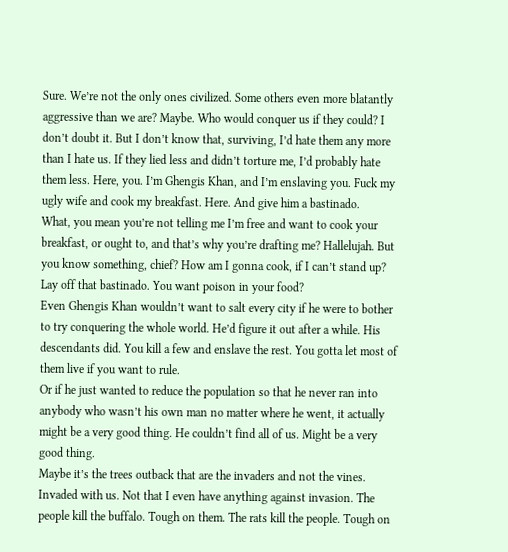Sure. We’re not the only ones civilized. Some others even more blatantly aggressive than we are? Maybe. Who would conquer us if they could? I don’t doubt it. But I don’t know that, surviving, I’d hate them any more than I hate us. If they lied less and didn’t torture me, I’d probably hate them less. Here, you. I’m Ghengis Khan, and I’m enslaving you. Fuck my ugly wife and cook my breakfast. Here. And give him a bastinado.
What, you mean you’re not telling me I’m free and want to cook your breakfast, or ought to, and that’s why you’re drafting me? Hallelujah. But you know something, chief? How am I gonna cook, if I can’t stand up? Lay off that bastinado. You want poison in your food?
Even Ghengis Khan wouldn’t want to salt every city if he were to bother to try conquering the whole world. He’d figure it out after a while. His descendants did. You kill a few and enslave the rest. You gotta let most of them live if you want to rule.
Or if he just wanted to reduce the population so that he never ran into anybody who wasn’t his own man no matter where he went, it actually might be a very good thing. He couldn’t find all of us. Might be a very good thing.
Maybe it’s the trees outback that are the invaders and not the vines. Invaded with us. Not that I even have anything against invasion. The people kill the buffalo. Tough on them. The rats kill the people. Tough on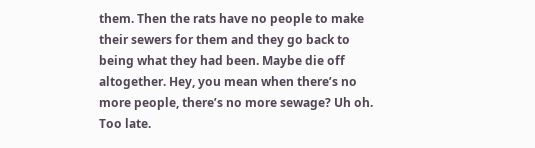them. Then the rats have no people to make their sewers for them and they go back to being what they had been. Maybe die off altogether. Hey, you mean when there’s no more people, there’s no more sewage? Uh oh. Too late.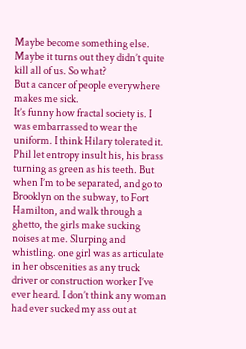Maybe become something else. Maybe it turns out they didn’t quite kill all of us. So what?
But a cancer of people everywhere makes me sick.
It’s funny how fractal society is. I was embarrassed to wear the uniform. I think Hilary tolerated it. Phil let entropy insult his, his brass turning as green as his teeth. But when I’m to be separated, and go to Brooklyn on the subway, to Fort Hamilton, and walk through a ghetto, the girls make sucking noises at me. Slurping and whistling. one girl was as articulate in her obscenities as any truck driver or construction worker I’ve ever heard. I don’t think any woman had ever sucked my ass out at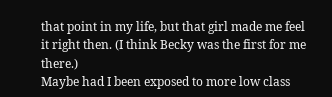that point in my life, but that girl made me feel it right then. (I think Becky was the first for me there.)
Maybe had I been exposed to more low class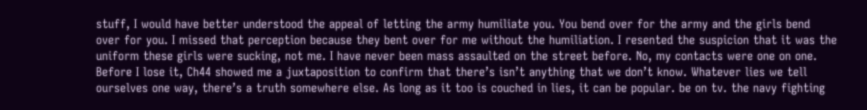stuff, I would have better understood the appeal of letting the army humiliate you. You bend over for the army and the girls bend over for you. I missed that perception because they bent over for me without the humiliation. I resented the suspicion that it was the uniform these girls were sucking, not me. I have never been mass assaulted on the street before. No, my contacts were one on one.
Before I lose it, Ch44 showed me a juxtaposition to confirm that there’s isn’t anything that we don’t know. Whatever lies we tell ourselves one way, there’s a truth somewhere else. As long as it too is couched in lies, it can be popular. be on tv. the navy fighting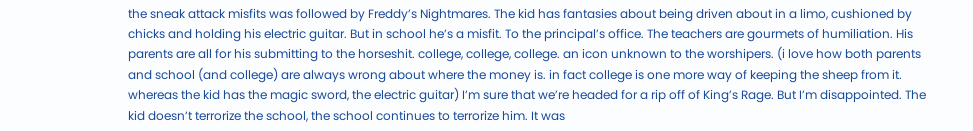the sneak attack misfits was followed by Freddy’s Nightmares. The kid has fantasies about being driven about in a limo, cushioned by chicks and holding his electric guitar. But in school he’s a misfit. To the principal’s office. The teachers are gourmets of humiliation. His parents are all for his submitting to the horseshit. college, college, college. an icon unknown to the worshipers. (i love how both parents and school (and college) are always wrong about where the money is. in fact college is one more way of keeping the sheep from it. whereas the kid has the magic sword, the electric guitar) I’m sure that we’re headed for a rip off of King’s Rage. But I’m disappointed. The kid doesn’t terrorize the school, the school continues to terrorize him. It was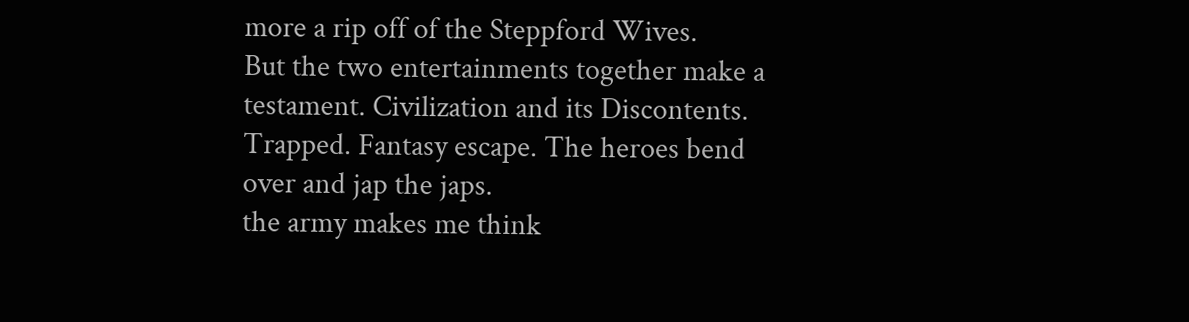more a rip off of the Steppford Wives.
But the two entertainments together make a testament. Civilization and its Discontents. Trapped. Fantasy escape. The heroes bend over and jap the japs.
the army makes me think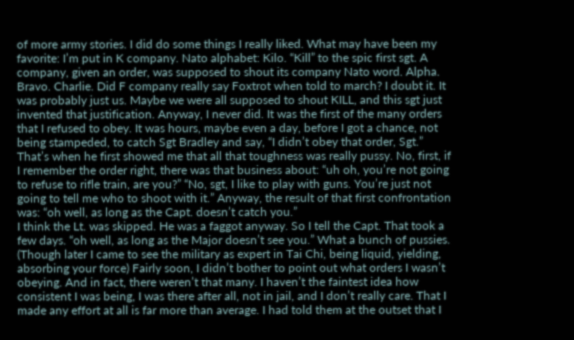of more army stories. I did do some things I really liked. What may have been my favorite: I’m put in K company. Nato alphabet: Kilo. “Kill” to the spic first sgt. A company, given an order, was supposed to shout its company Nato word. Alpha. Bravo. Charlie. Did F company really say Foxtrot when told to march? I doubt it. It was probably just us. Maybe we were all supposed to shout KILL, and this sgt just invented that justification. Anyway, I never did. It was the first of the many orders that I refused to obey. It was hours, maybe even a day, before I got a chance, not being stampeded, to catch Sgt Bradley and say, “I didn’t obey that order, Sgt.” That’s when he first showed me that all that toughness was really pussy. No, first, if I remember the order right, there was that business about: “uh oh, you’re not going to refuse to rifle train, are you?” “No, sgt, I like to play with guns. You’re just not going to tell me who to shoot with it.” Anyway, the result of that first confrontation was: “oh well, as long as the Capt. doesn’t catch you.”
I think the Lt. was skipped. He was a faggot anyway. So I tell the Capt. That took a few days. “oh well, as long as the Major doesn’t see you.” What a bunch of pussies. (Though later I came to see the military as expert in Tai Chi, being liquid, yielding, absorbing your force) Fairly soon, I didn’t bother to point out what orders I wasn’t obeying. And in fact, there weren’t that many. I haven’t the faintest idea how consistent I was being, I was there after all, not in jail, and I don’t really care. That I made any effort at all is far more than average. I had told them at the outset that I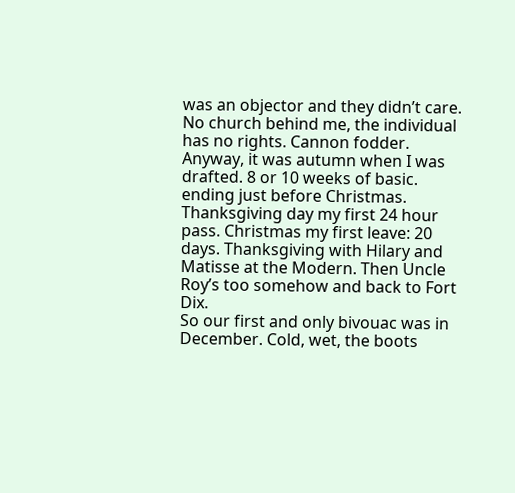was an objector and they didn’t care. No church behind me, the individual has no rights. Cannon fodder.
Anyway, it was autumn when I was drafted. 8 or 10 weeks of basic. ending just before Christmas. Thanksgiving day my first 24 hour pass. Christmas my first leave: 20 days. Thanksgiving with Hilary and Matisse at the Modern. Then Uncle Roy’s too somehow and back to Fort Dix.
So our first and only bivouac was in December. Cold, wet, the boots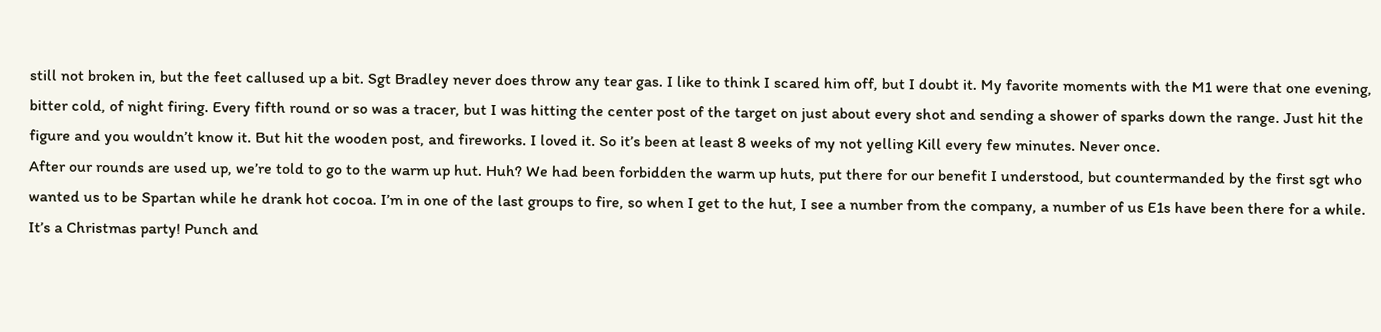still not broken in, but the feet callused up a bit. Sgt Bradley never does throw any tear gas. I like to think I scared him off, but I doubt it. My favorite moments with the M1 were that one evening, bitter cold, of night firing. Every fifth round or so was a tracer, but I was hitting the center post of the target on just about every shot and sending a shower of sparks down the range. Just hit the figure and you wouldn’t know it. But hit the wooden post, and fireworks. I loved it. So it’s been at least 8 weeks of my not yelling Kill every few minutes. Never once.
After our rounds are used up, we’re told to go to the warm up hut. Huh? We had been forbidden the warm up huts, put there for our benefit I understood, but countermanded by the first sgt who wanted us to be Spartan while he drank hot cocoa. I’m in one of the last groups to fire, so when I get to the hut, I see a number from the company, a number of us E1s have been there for a while. It’s a Christmas party! Punch and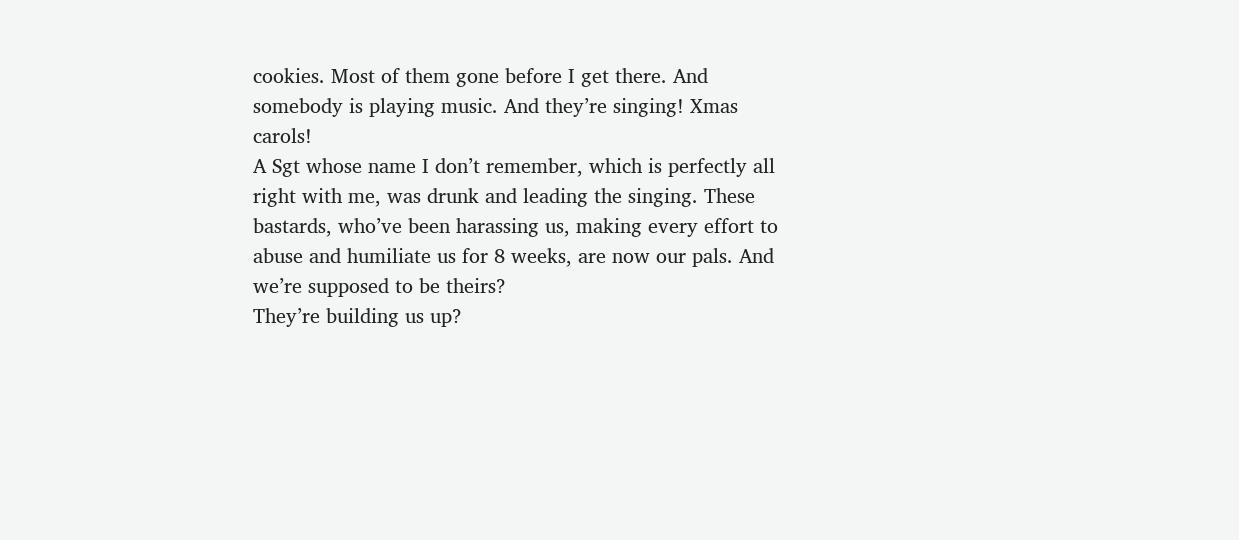cookies. Most of them gone before I get there. And somebody is playing music. And they’re singing! Xmas carols!
A Sgt whose name I don’t remember, which is perfectly all right with me, was drunk and leading the singing. These bastards, who’ve been harassing us, making every effort to abuse and humiliate us for 8 weeks, are now our pals. And we’re supposed to be theirs?
They’re building us up?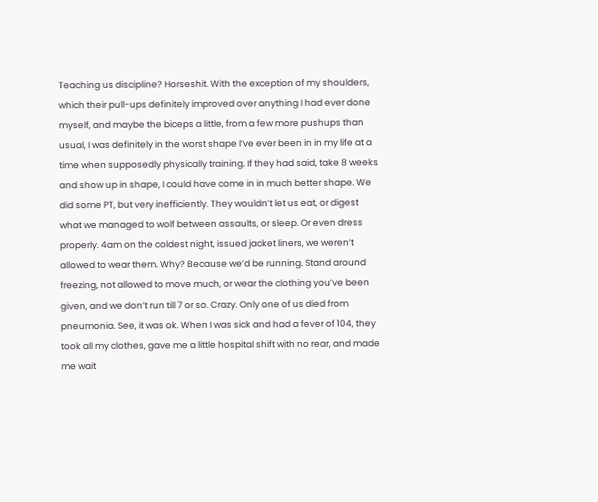Teaching us discipline? Horseshit. With the exception of my shoulders, which their pull-ups definitely improved over anything I had ever done myself, and maybe the biceps a little, from a few more pushups than usual, I was definitely in the worst shape I’ve ever been in in my life at a time when supposedly physically training. If they had said, take 8 weeks and show up in shape, I could have come in in much better shape. We did some PT, but very inefficiently. They wouldn’t let us eat, or digest what we managed to wolf between assaults, or sleep. Or even dress properly. 4am on the coldest night, issued jacket liners, we weren’t allowed to wear them. Why? Because we’d be running. Stand around freezing, not allowed to move much, or wear the clothing you’ve been given, and we don’t run till 7 or so. Crazy. Only one of us died from pneumonia. See, it was ok. When I was sick and had a fever of 104, they took all my clothes, gave me a little hospital shift with no rear, and made me wait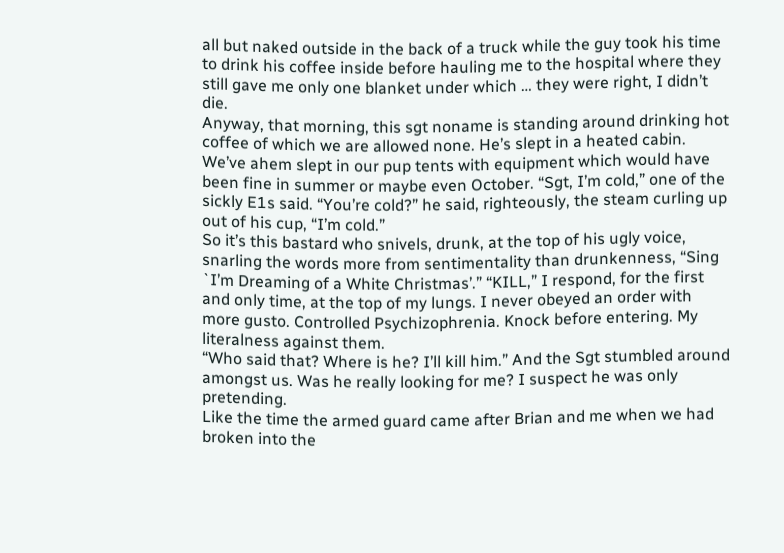all but naked outside in the back of a truck while the guy took his time to drink his coffee inside before hauling me to the hospital where they still gave me only one blanket under which … they were right, I didn’t die.
Anyway, that morning, this sgt noname is standing around drinking hot coffee of which we are allowed none. He’s slept in a heated cabin. We’ve ahem slept in our pup tents with equipment which would have been fine in summer or maybe even October. “Sgt, I’m cold,” one of the sickly E1s said. “You’re cold?” he said, righteously, the steam curling up out of his cup, “I’m cold.”
So it’s this bastard who snivels, drunk, at the top of his ugly voice, snarling the words more from sentimentality than drunkenness, “Sing `I’m Dreaming of a White Christmas’.” “KILL,” I respond, for the first and only time, at the top of my lungs. I never obeyed an order with more gusto. Controlled Psychizophrenia. Knock before entering. My literalness against them.
“Who said that? Where is he? I’ll kill him.” And the Sgt stumbled around amongst us. Was he really looking for me? I suspect he was only pretending.
Like the time the armed guard came after Brian and me when we had broken into the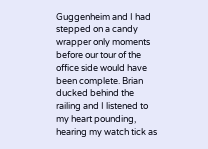Guggenheim and I had stepped on a candy wrapper only moments before our tour of the office side would have been complete. Brian ducked behind the railing and I listened to my heart pounding, hearing my watch tick as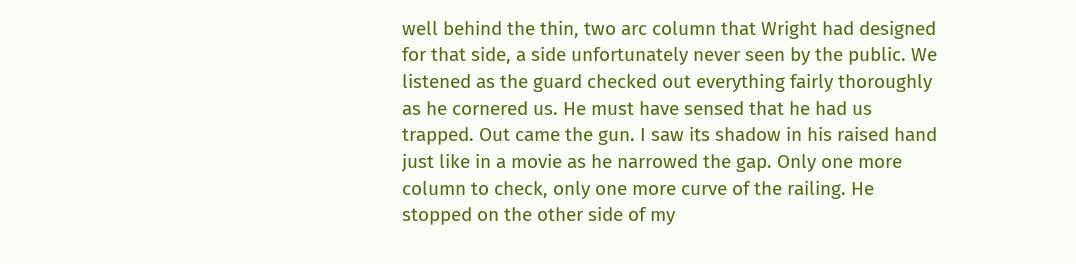well behind the thin, two arc column that Wright had designed for that side, a side unfortunately never seen by the public. We listened as the guard checked out everything fairly thoroughly as he cornered us. He must have sensed that he had us trapped. Out came the gun. I saw its shadow in his raised hand just like in a movie as he narrowed the gap. Only one more column to check, only one more curve of the railing. He stopped on the other side of my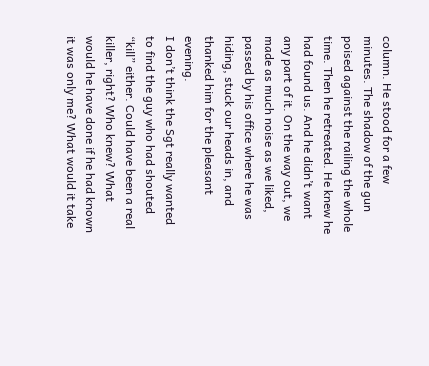column. He stood for a few minutes. The shadow of the gun poised against the railing the whole time. Then he retreated. He knew he had found us. And he didn’t want any part of it. On the way out, we made as much noise as we liked, passed by his office where he was hiding, stuck our heads in, and thanked him for the pleasant evening.
I don’t think the Sgt really wanted to find the guy who had shouted “kill” either. Could have been a real killer, right? Who knew? What would he have done if he had known it was only me? What would it take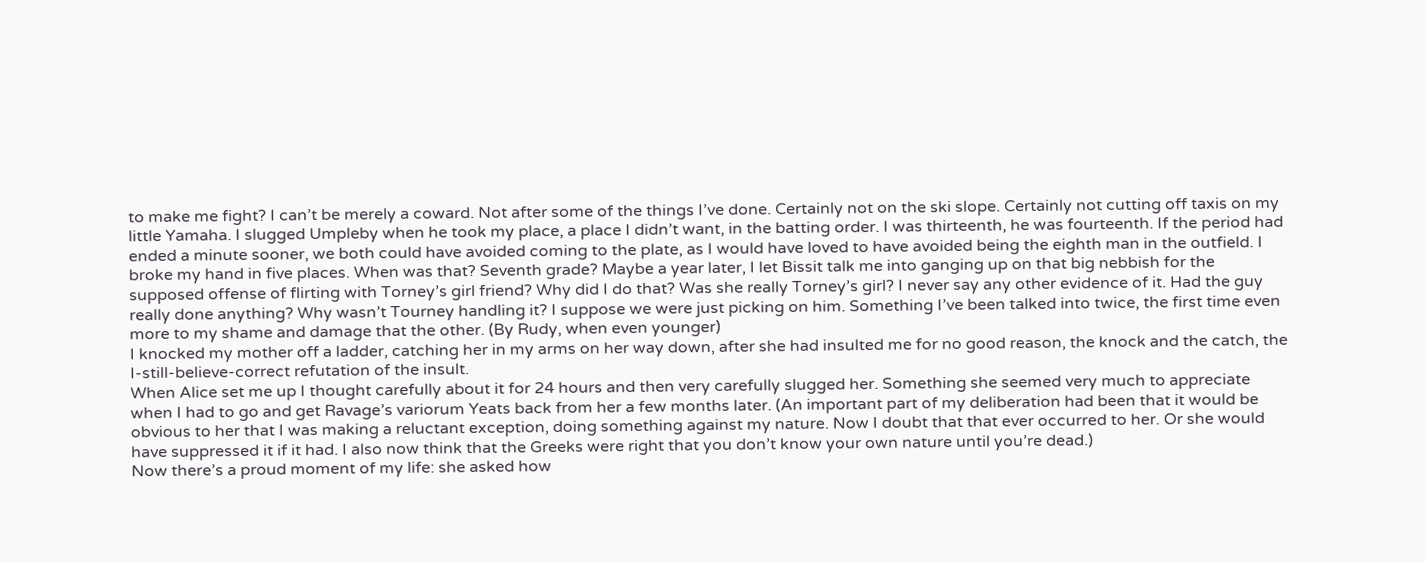to make me fight? I can’t be merely a coward. Not after some of the things I’ve done. Certainly not on the ski slope. Certainly not cutting off taxis on my little Yamaha. I slugged Umpleby when he took my place, a place I didn’t want, in the batting order. I was thirteenth, he was fourteenth. If the period had ended a minute sooner, we both could have avoided coming to the plate, as I would have loved to have avoided being the eighth man in the outfield. I broke my hand in five places. When was that? Seventh grade? Maybe a year later, I let Bissit talk me into ganging up on that big nebbish for the supposed offense of flirting with Torney’s girl friend? Why did I do that? Was she really Torney’s girl? I never say any other evidence of it. Had the guy really done anything? Why wasn’t Tourney handling it? I suppose we were just picking on him. Something I’ve been talked into twice, the first time even more to my shame and damage that the other. (By Rudy, when even younger)
I knocked my mother off a ladder, catching her in my arms on her way down, after she had insulted me for no good reason, the knock and the catch, the I-still-believe-correct refutation of the insult.
When Alice set me up I thought carefully about it for 24 hours and then very carefully slugged her. Something she seemed very much to appreciate when I had to go and get Ravage’s variorum Yeats back from her a few months later. (An important part of my deliberation had been that it would be obvious to her that I was making a reluctant exception, doing something against my nature. Now I doubt that that ever occurred to her. Or she would have suppressed it if it had. I also now think that the Greeks were right that you don’t know your own nature until you’re dead.)
Now there’s a proud moment of my life: she asked how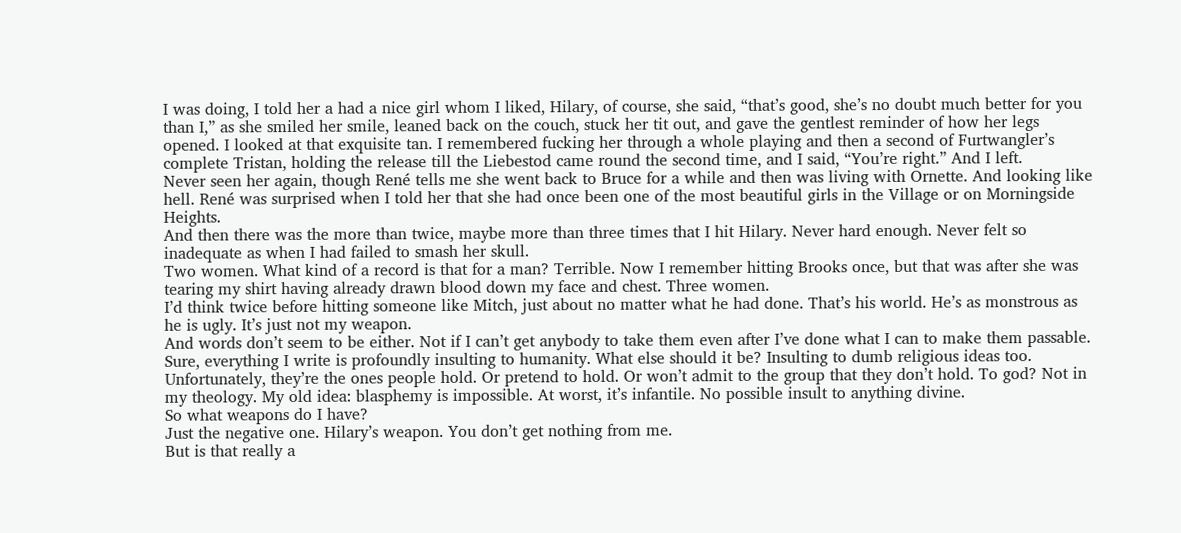I was doing, I told her a had a nice girl whom I liked, Hilary, of course, she said, “that’s good, she’s no doubt much better for you than I,” as she smiled her smile, leaned back on the couch, stuck her tit out, and gave the gentlest reminder of how her legs opened. I looked at that exquisite tan. I remembered fucking her through a whole playing and then a second of Furtwangler’s complete Tristan, holding the release till the Liebestod came round the second time, and I said, “You’re right.” And I left.
Never seen her again, though René tells me she went back to Bruce for a while and then was living with Ornette. And looking like hell. René was surprised when I told her that she had once been one of the most beautiful girls in the Village or on Morningside Heights.
And then there was the more than twice, maybe more than three times that I hit Hilary. Never hard enough. Never felt so inadequate as when I had failed to smash her skull.
Two women. What kind of a record is that for a man? Terrible. Now I remember hitting Brooks once, but that was after she was tearing my shirt having already drawn blood down my face and chest. Three women.
I’d think twice before hitting someone like Mitch, just about no matter what he had done. That’s his world. He’s as monstrous as he is ugly. It’s just not my weapon.
And words don’t seem to be either. Not if I can’t get anybody to take them even after I’ve done what I can to make them passable. Sure, everything I write is profoundly insulting to humanity. What else should it be? Insulting to dumb religious ideas too. Unfortunately, they’re the ones people hold. Or pretend to hold. Or won’t admit to the group that they don’t hold. To god? Not in my theology. My old idea: blasphemy is impossible. At worst, it’s infantile. No possible insult to anything divine.
So what weapons do I have?
Just the negative one. Hilary’s weapon. You don’t get nothing from me.
But is that really a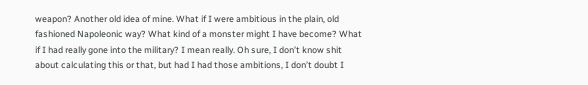weapon? Another old idea of mine. What if I were ambitious in the plain, old fashioned Napoleonic way? What kind of a monster might I have become? What if I had really gone into the military? I mean really. Oh sure, I don’t know shit about calculating this or that, but had I had those ambitions, I don’t doubt I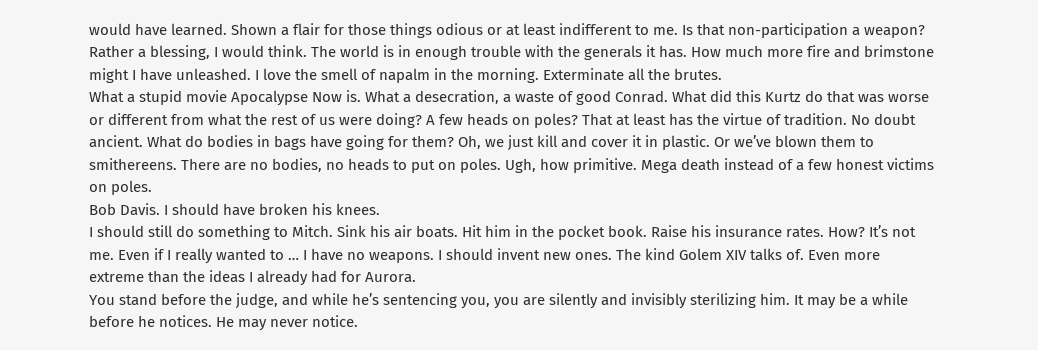would have learned. Shown a flair for those things odious or at least indifferent to me. Is that non-participation a weapon? Rather a blessing, I would think. The world is in enough trouble with the generals it has. How much more fire and brimstone might I have unleashed. I love the smell of napalm in the morning. Exterminate all the brutes.
What a stupid movie Apocalypse Now is. What a desecration, a waste of good Conrad. What did this Kurtz do that was worse or different from what the rest of us were doing? A few heads on poles? That at least has the virtue of tradition. No doubt ancient. What do bodies in bags have going for them? Oh, we just kill and cover it in plastic. Or we’ve blown them to smithereens. There are no bodies, no heads to put on poles. Ugh, how primitive. Mega death instead of a few honest victims on poles.
Bob Davis. I should have broken his knees.
I should still do something to Mitch. Sink his air boats. Hit him in the pocket book. Raise his insurance rates. How? It’s not me. Even if I really wanted to … I have no weapons. I should invent new ones. The kind Golem XIV talks of. Even more extreme than the ideas I already had for Aurora.
You stand before the judge, and while he’s sentencing you, you are silently and invisibly sterilizing him. It may be a while before he notices. He may never notice.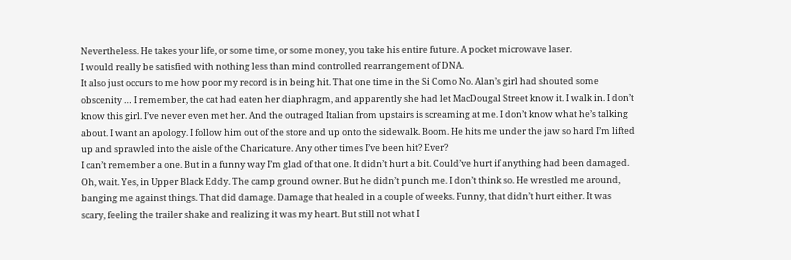Nevertheless. He takes your life, or some time, or some money, you take his entire future. A pocket microwave laser.
I would really be satisfied with nothing less than mind controlled rearrangement of DNA.
It also just occurs to me how poor my record is in being hit. That one time in the Si Como No. Alan’s girl had shouted some obscenity … I remember, the cat had eaten her diaphragm, and apparently she had let MacDougal Street know it. I walk in. I don’t know this girl. I’ve never even met her. And the outraged Italian from upstairs is screaming at me. I don’t know what he’s talking about. I want an apology. I follow him out of the store and up onto the sidewalk. Boom. He hits me under the jaw so hard I’m lifted up and sprawled into the aisle of the Charicature. Any other times I’ve been hit? Ever?
I can’t remember a one. But in a funny way I’m glad of that one. It didn’t hurt a bit. Could’ve hurt if anything had been damaged.
Oh, wait. Yes, in Upper Black Eddy. The camp ground owner. But he didn’t punch me. I don’t think so. He wrestled me around, banging me against things. That did damage. Damage that healed in a couple of weeks. Funny, that didn’t hurt either. It was scary, feeling the trailer shake and realizing it was my heart. But still not what I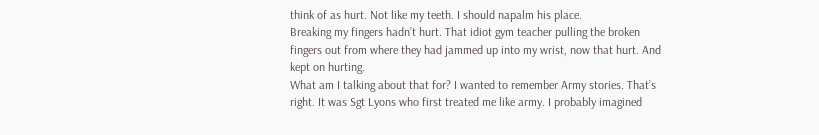think of as hurt. Not like my teeth. I should napalm his place.
Breaking my fingers hadn’t hurt. That idiot gym teacher pulling the broken fingers out from where they had jammed up into my wrist, now that hurt. And kept on hurting.
What am I talking about that for? I wanted to remember Army stories. That’s right. It was Sgt Lyons who first treated me like army. I probably imagined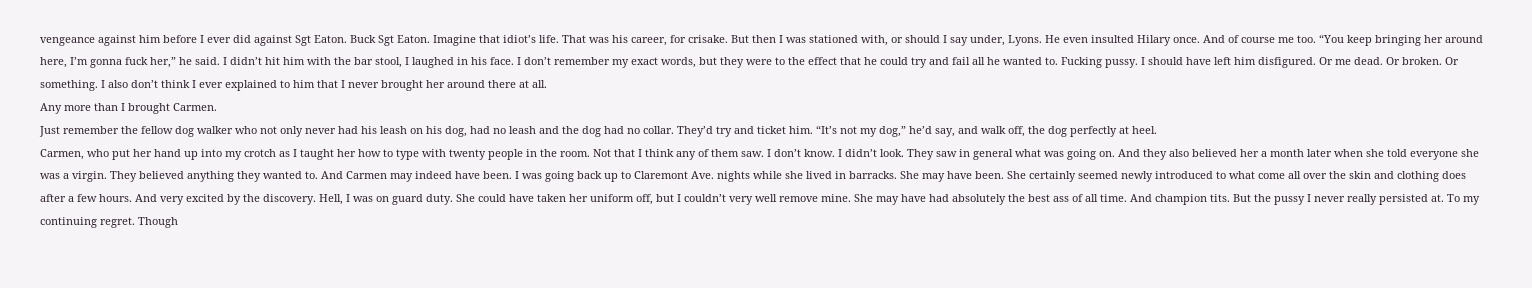vengeance against him before I ever did against Sgt Eaton. Buck Sgt Eaton. Imagine that idiot’s life. That was his career, for crisake. But then I was stationed with, or should I say under, Lyons. He even insulted Hilary once. And of course me too. “You keep bringing her around here, I’m gonna fuck her,” he said. I didn’t hit him with the bar stool, I laughed in his face. I don’t remember my exact words, but they were to the effect that he could try and fail all he wanted to. Fucking pussy. I should have left him disfigured. Or me dead. Or broken. Or something. I also don’t think I ever explained to him that I never brought her around there at all.
Any more than I brought Carmen.
Just remember the fellow dog walker who not only never had his leash on his dog, had no leash and the dog had no collar. They’d try and ticket him. “It’s not my dog,” he’d say, and walk off, the dog perfectly at heel.
Carmen, who put her hand up into my crotch as I taught her how to type with twenty people in the room. Not that I think any of them saw. I don’t know. I didn’t look. They saw in general what was going on. And they also believed her a month later when she told everyone she was a virgin. They believed anything they wanted to. And Carmen may indeed have been. I was going back up to Claremont Ave. nights while she lived in barracks. She may have been. She certainly seemed newly introduced to what come all over the skin and clothing does after a few hours. And very excited by the discovery. Hell, I was on guard duty. She could have taken her uniform off, but I couldn’t very well remove mine. She may have had absolutely the best ass of all time. And champion tits. But the pussy I never really persisted at. To my continuing regret. Though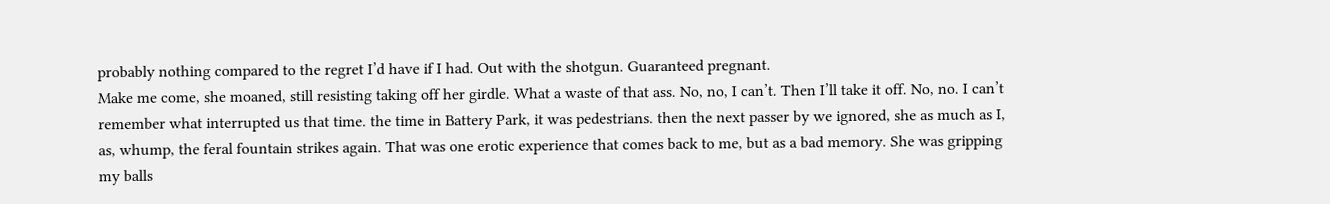probably nothing compared to the regret I’d have if I had. Out with the shotgun. Guaranteed pregnant.
Make me come, she moaned, still resisting taking off her girdle. What a waste of that ass. No, no, I can’t. Then I’ll take it off. No, no. I can’t remember what interrupted us that time. the time in Battery Park, it was pedestrians. then the next passer by we ignored, she as much as I, as, whump, the feral fountain strikes again. That was one erotic experience that comes back to me, but as a bad memory. She was gripping my balls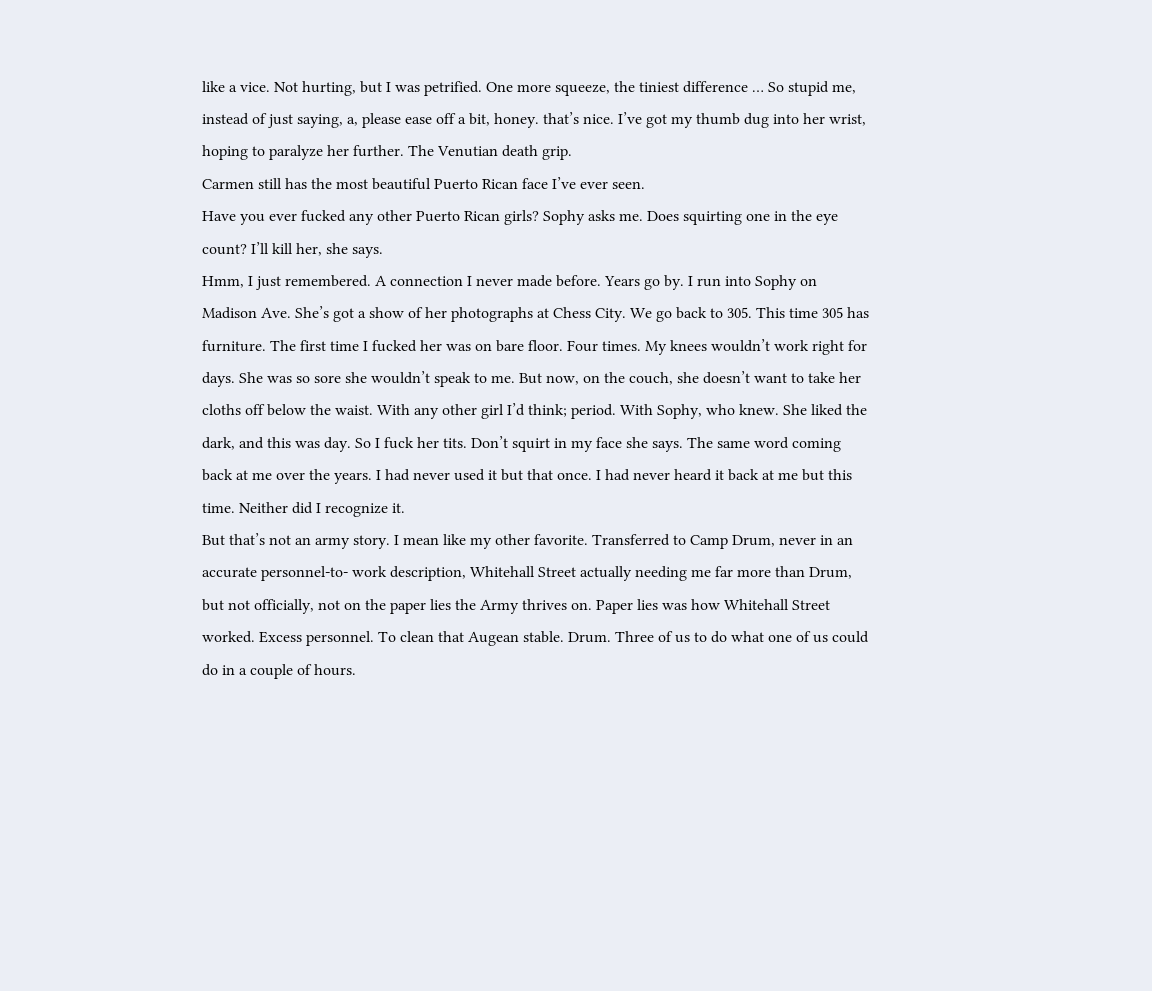like a vice. Not hurting, but I was petrified. One more squeeze, the tiniest difference … So stupid me, instead of just saying, a, please ease off a bit, honey. that’s nice. I’ve got my thumb dug into her wrist, hoping to paralyze her further. The Venutian death grip.
Carmen still has the most beautiful Puerto Rican face I’ve ever seen.
Have you ever fucked any other Puerto Rican girls? Sophy asks me. Does squirting one in the eye count? I’ll kill her, she says.
Hmm, I just remembered. A connection I never made before. Years go by. I run into Sophy on Madison Ave. She’s got a show of her photographs at Chess City. We go back to 305. This time 305 has furniture. The first time I fucked her was on bare floor. Four times. My knees wouldn’t work right for days. She was so sore she wouldn’t speak to me. But now, on the couch, she doesn’t want to take her cloths off below the waist. With any other girl I’d think; period. With Sophy, who knew. She liked the dark, and this was day. So I fuck her tits. Don’t squirt in my face she says. The same word coming back at me over the years. I had never used it but that once. I had never heard it back at me but this time. Neither did I recognize it.
But that’s not an army story. I mean like my other favorite. Transferred to Camp Drum, never in an accurate personnel-to- work description, Whitehall Street actually needing me far more than Drum, but not officially, not on the paper lies the Army thrives on. Paper lies was how Whitehall Street worked. Excess personnel. To clean that Augean stable. Drum. Three of us to do what one of us could do in a couple of hours.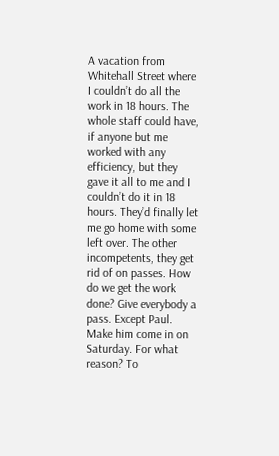A vacation from Whitehall Street where I couldn’t do all the work in 18 hours. The whole staff could have, if anyone but me worked with any efficiency, but they gave it all to me and I couldn’t do it in 18 hours. They’d finally let me go home with some left over. The other incompetents, they get rid of on passes. How do we get the work done? Give everybody a pass. Except Paul. Make him come in on Saturday. For what reason? To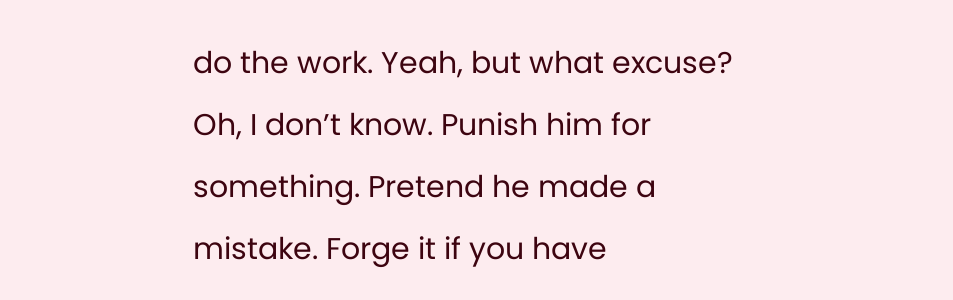do the work. Yeah, but what excuse? Oh, I don’t know. Punish him for something. Pretend he made a mistake. Forge it if you have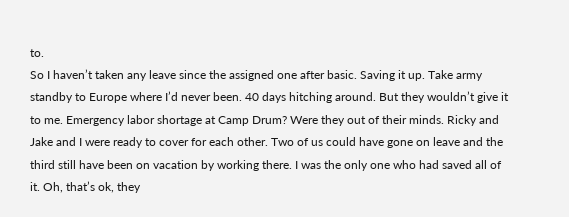to.
So I haven’t taken any leave since the assigned one after basic. Saving it up. Take army standby to Europe where I’d never been. 40 days hitching around. But they wouldn’t give it to me. Emergency labor shortage at Camp Drum? Were they out of their minds. Ricky and Jake and I were ready to cover for each other. Two of us could have gone on leave and the third still have been on vacation by working there. I was the only one who had saved all of it. Oh, that’s ok, they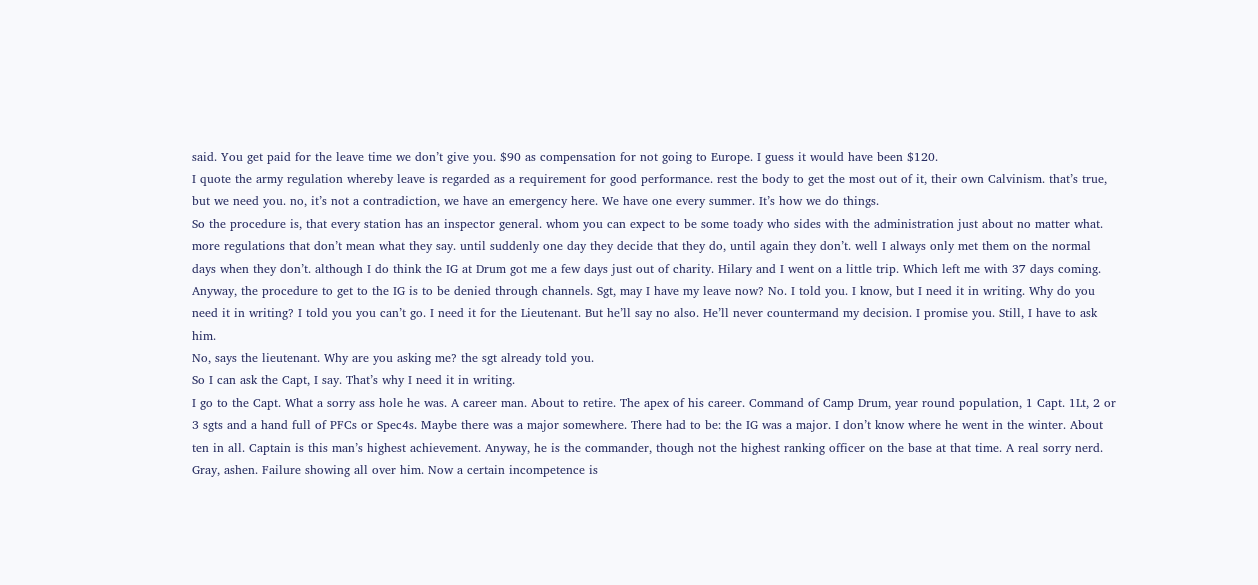said. You get paid for the leave time we don’t give you. $90 as compensation for not going to Europe. I guess it would have been $120.
I quote the army regulation whereby leave is regarded as a requirement for good performance. rest the body to get the most out of it, their own Calvinism. that’s true, but we need you. no, it’s not a contradiction, we have an emergency here. We have one every summer. It’s how we do things.
So the procedure is, that every station has an inspector general. whom you can expect to be some toady who sides with the administration just about no matter what. more regulations that don’t mean what they say. until suddenly one day they decide that they do, until again they don’t. well I always only met them on the normal days when they don’t. although I do think the IG at Drum got me a few days just out of charity. Hilary and I went on a little trip. Which left me with 37 days coming. Anyway, the procedure to get to the IG is to be denied through channels. Sgt, may I have my leave now? No. I told you. I know, but I need it in writing. Why do you need it in writing? I told you you can’t go. I need it for the Lieutenant. But he’ll say no also. He’ll never countermand my decision. I promise you. Still, I have to ask him.
No, says the lieutenant. Why are you asking me? the sgt already told you.
So I can ask the Capt, I say. That’s why I need it in writing.
I go to the Capt. What a sorry ass hole he was. A career man. About to retire. The apex of his career. Command of Camp Drum, year round population, 1 Capt. 1Lt, 2 or 3 sgts and a hand full of PFCs or Spec4s. Maybe there was a major somewhere. There had to be: the IG was a major. I don’t know where he went in the winter. About ten in all. Captain is this man’s highest achievement. Anyway, he is the commander, though not the highest ranking officer on the base at that time. A real sorry nerd. Gray, ashen. Failure showing all over him. Now a certain incompetence is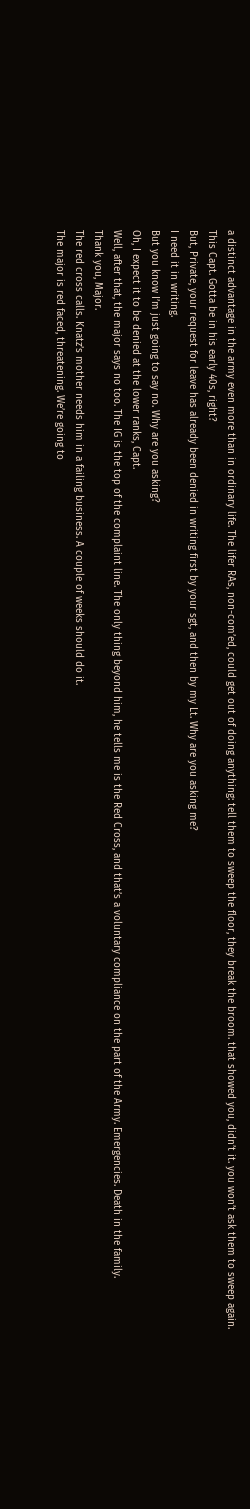a distinct advantage in the army even more than in ordinary life. The lifer RAs, non-com’ed, could get out of doing anything: tell them to sweep the floor, they break the broom. that showed you, didn’t it. you won’t ask them to sweep again.
This Capt. Gotta be in his early 40s, right?
But, Private, your request for leave has already been denied in writing first by your sgt, and then by my Lt. Why are you asking me?
I need it in writing.
But you know I’m just going to say no. Why are you asking?
Oh, I expect it to be denied at the lower ranks, Capt.
Well, after that, the major says no too. The IG is the top of the complaint line. The only thing beyond him, he tells me is the Red Cross, and that’s a voluntary compliance on the part of the Army. Emergencies. Death in the family.
Thank you, Major.
The red cross calls. Knatz’s mother needs him in a failing business. A couple of weeks should do it.
The major is red faced, threatening. We’re going to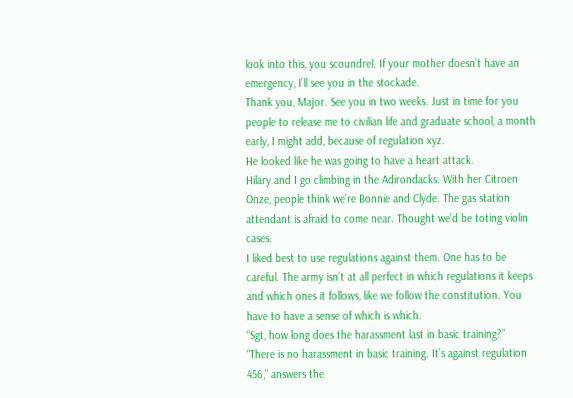look into this, you scoundrel. If your mother doesn’t have an emergency, I’ll see you in the stockade.
Thank you, Major. See you in two weeks. Just in time for you people to release me to civilian life and graduate school, a month early, I might add, because of regulation xyz.
He looked like he was going to have a heart attack.
Hilary and I go climbing in the Adirondacks. With her Citroen Onze, people think we’re Bonnie and Clyde. The gas station attendant is afraid to come near. Thought we’d be toting violin cases.
I liked best to use regulations against them. One has to be careful. The army isn’t at all perfect in which regulations it keeps and which ones it follows, like we follow the constitution. You have to have a sense of which is which.
“Sgt, how long does the harassment last in basic training?”
“There is no harassment in basic training. It’s against regulation 456,” answers the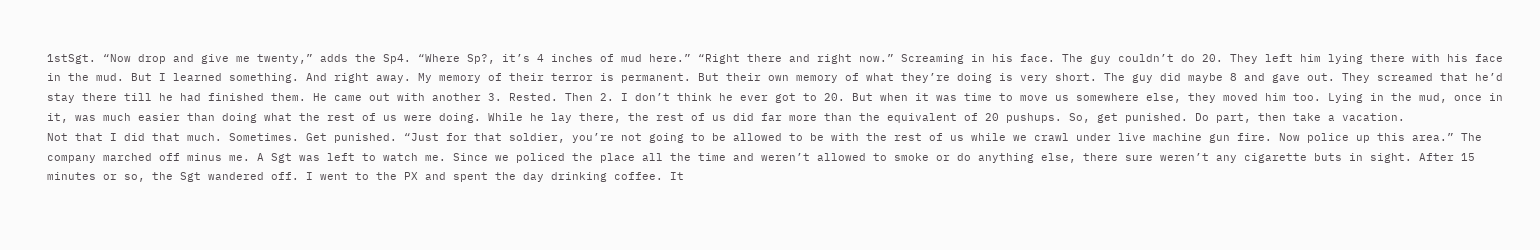1stSgt. “Now drop and give me twenty,” adds the Sp4. “Where Sp?, it’s 4 inches of mud here.” “Right there and right now.” Screaming in his face. The guy couldn’t do 20. They left him lying there with his face in the mud. But I learned something. And right away. My memory of their terror is permanent. But their own memory of what they’re doing is very short. The guy did maybe 8 and gave out. They screamed that he’d stay there till he had finished them. He came out with another 3. Rested. Then 2. I don’t think he ever got to 20. But when it was time to move us somewhere else, they moved him too. Lying in the mud, once in it, was much easier than doing what the rest of us were doing. While he lay there, the rest of us did far more than the equivalent of 20 pushups. So, get punished. Do part, then take a vacation.
Not that I did that much. Sometimes. Get punished. “Just for that soldier, you’re not going to be allowed to be with the rest of us while we crawl under live machine gun fire. Now police up this area.” The company marched off minus me. A Sgt was left to watch me. Since we policed the place all the time and weren’t allowed to smoke or do anything else, there sure weren’t any cigarette buts in sight. After 15 minutes or so, the Sgt wandered off. I went to the PX and spent the day drinking coffee. It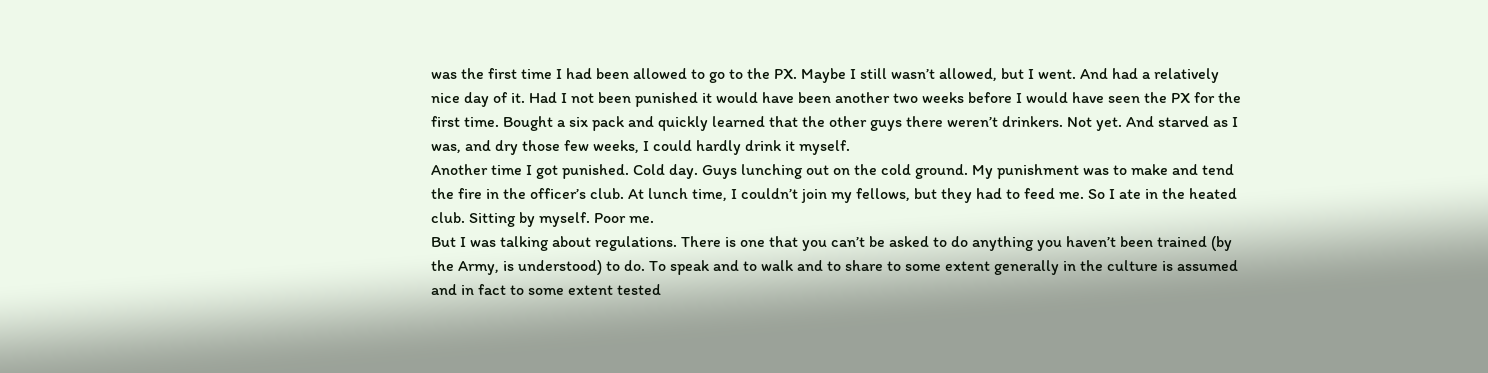was the first time I had been allowed to go to the PX. Maybe I still wasn’t allowed, but I went. And had a relatively nice day of it. Had I not been punished it would have been another two weeks before I would have seen the PX for the first time. Bought a six pack and quickly learned that the other guys there weren’t drinkers. Not yet. And starved as I was, and dry those few weeks, I could hardly drink it myself.
Another time I got punished. Cold day. Guys lunching out on the cold ground. My punishment was to make and tend the fire in the officer’s club. At lunch time, I couldn’t join my fellows, but they had to feed me. So I ate in the heated club. Sitting by myself. Poor me.
But I was talking about regulations. There is one that you can’t be asked to do anything you haven’t been trained (by the Army, is understood) to do. To speak and to walk and to share to some extent generally in the culture is assumed and in fact to some extent tested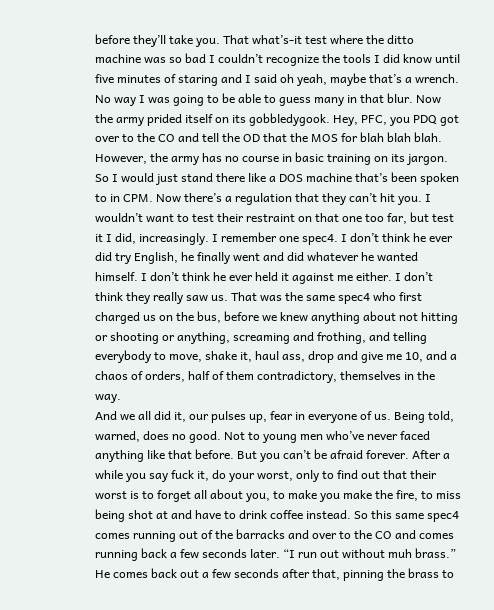before they’ll take you. That what’s-it test where the ditto machine was so bad I couldn’t recognize the tools I did know until five minutes of staring and I said oh yeah, maybe that’s a wrench. No way I was going to be able to guess many in that blur. Now the army prided itself on its gobbledygook. Hey, PFC, you PDQ got over to the CO and tell the OD that the MOS for blah blah blah. However, the army has no course in basic training on its jargon. So I would just stand there like a DOS machine that’s been spoken to in CPM. Now there’s a regulation that they can’t hit you. I wouldn’t want to test their restraint on that one too far, but test it I did, increasingly. I remember one spec4. I don’t think he ever did try English, he finally went and did whatever he wanted himself. I don’t think he ever held it against me either. I don’t think they really saw us. That was the same spec4 who first charged us on the bus, before we knew anything about not hitting or shooting or anything, screaming and frothing, and telling everybody to move, shake it, haul ass, drop and give me 10, and a chaos of orders, half of them contradictory, themselves in the way.
And we all did it, our pulses up, fear in everyone of us. Being told, warned, does no good. Not to young men who’ve never faced anything like that before. But you can’t be afraid forever. After a while you say fuck it, do your worst, only to find out that their worst is to forget all about you, to make you make the fire, to miss being shot at and have to drink coffee instead. So this same spec4 comes running out of the barracks and over to the CO and comes running back a few seconds later. “I run out without muh brass.” He comes back out a few seconds after that, pinning the brass to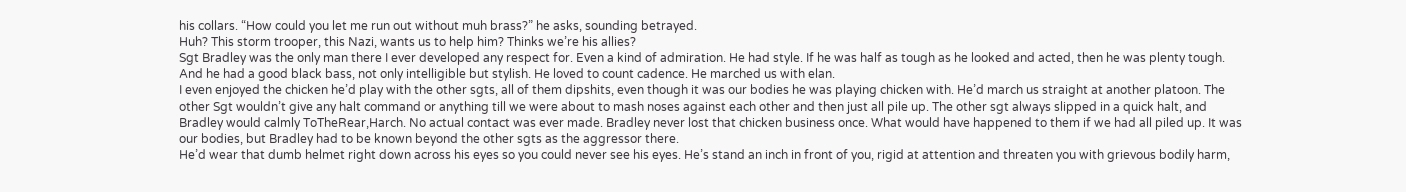his collars. “How could you let me run out without muh brass?” he asks, sounding betrayed.
Huh? This storm trooper, this Nazi, wants us to help him? Thinks we’re his allies?
Sgt Bradley was the only man there I ever developed any respect for. Even a kind of admiration. He had style. If he was half as tough as he looked and acted, then he was plenty tough. And he had a good black bass, not only intelligible but stylish. He loved to count cadence. He marched us with elan.
I even enjoyed the chicken he’d play with the other sgts, all of them dipshits, even though it was our bodies he was playing chicken with. He’d march us straight at another platoon. The other Sgt wouldn’t give any halt command or anything till we were about to mash noses against each other and then just all pile up. The other sgt always slipped in a quick halt, and Bradley would calmly ToTheRear,Harch. No actual contact was ever made. Bradley never lost that chicken business once. What would have happened to them if we had all piled up. It was our bodies, but Bradley had to be known beyond the other sgts as the aggressor there.
He’d wear that dumb helmet right down across his eyes so you could never see his eyes. He’s stand an inch in front of you, rigid at attention and threaten you with grievous bodily harm,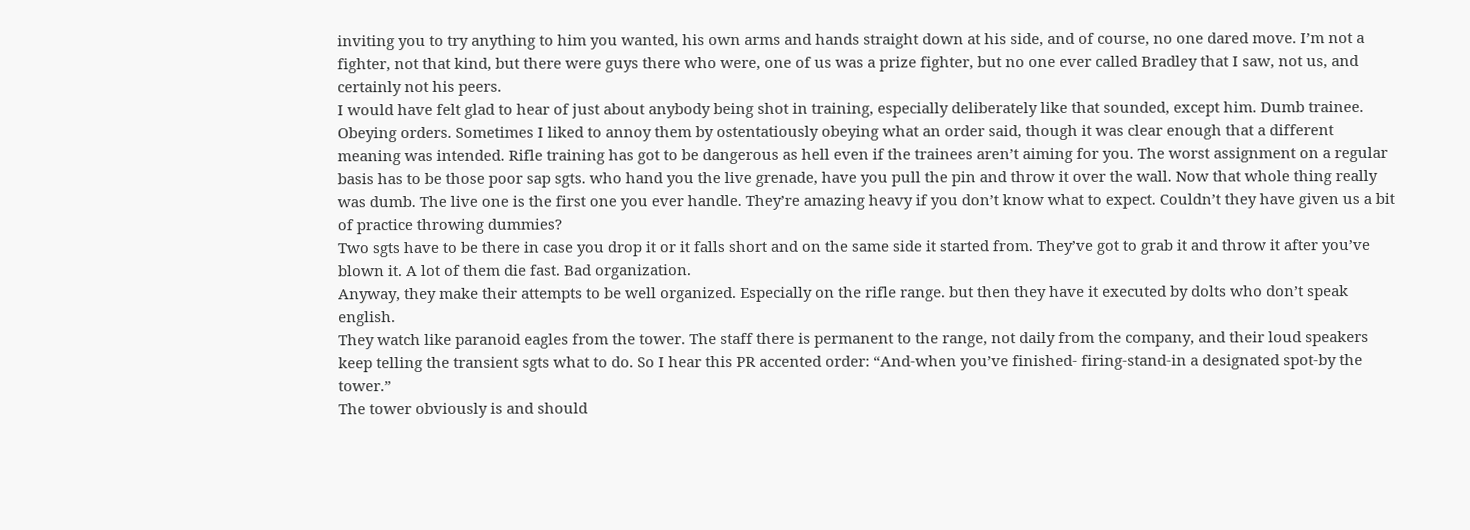inviting you to try anything to him you wanted, his own arms and hands straight down at his side, and of course, no one dared move. I’m not a fighter, not that kind, but there were guys there who were, one of us was a prize fighter, but no one ever called Bradley that I saw, not us, and certainly not his peers.
I would have felt glad to hear of just about anybody being shot in training, especially deliberately like that sounded, except him. Dumb trainee.
Obeying orders. Sometimes I liked to annoy them by ostentatiously obeying what an order said, though it was clear enough that a different meaning was intended. Rifle training has got to be dangerous as hell even if the trainees aren’t aiming for you. The worst assignment on a regular basis has to be those poor sap sgts. who hand you the live grenade, have you pull the pin and throw it over the wall. Now that whole thing really was dumb. The live one is the first one you ever handle. They’re amazing heavy if you don’t know what to expect. Couldn’t they have given us a bit of practice throwing dummies?
Two sgts have to be there in case you drop it or it falls short and on the same side it started from. They’ve got to grab it and throw it after you’ve blown it. A lot of them die fast. Bad organization.
Anyway, they make their attempts to be well organized. Especially on the rifle range. but then they have it executed by dolts who don’t speak english.
They watch like paranoid eagles from the tower. The staff there is permanent to the range, not daily from the company, and their loud speakers keep telling the transient sgts what to do. So I hear this PR accented order: “And-when you’ve finished- firing-stand-in a designated spot-by the tower.”
The tower obviously is and should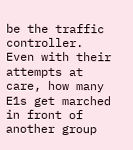be the traffic controller. Even with their attempts at care, how many E1s get marched in front of another group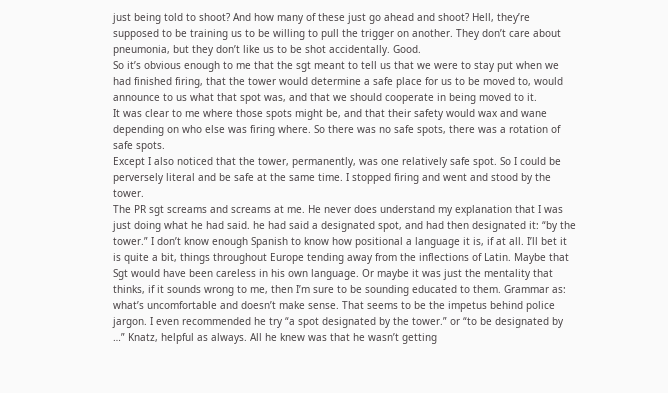just being told to shoot? And how many of these just go ahead and shoot? Hell, they’re supposed to be training us to be willing to pull the trigger on another. They don’t care about pneumonia, but they don’t like us to be shot accidentally. Good.
So it’s obvious enough to me that the sgt meant to tell us that we were to stay put when we had finished firing, that the tower would determine a safe place for us to be moved to, would announce to us what that spot was, and that we should cooperate in being moved to it.
It was clear to me where those spots might be, and that their safety would wax and wane depending on who else was firing where. So there was no safe spots, there was a rotation of safe spots.
Except I also noticed that the tower, permanently, was one relatively safe spot. So I could be perversely literal and be safe at the same time. I stopped firing and went and stood by the tower.
The PR sgt screams and screams at me. He never does understand my explanation that I was just doing what he had said. he had said a designated spot, and had then designated it: “by the tower.” I don’t know enough Spanish to know how positional a language it is, if at all. I’ll bet it is quite a bit, things throughout Europe tending away from the inflections of Latin. Maybe that Sgt would have been careless in his own language. Or maybe it was just the mentality that thinks, if it sounds wrong to me, then I’m sure to be sounding educated to them. Grammar as: what’s uncomfortable and doesn’t make sense. That seems to be the impetus behind police jargon. I even recommended he try “a spot designated by the tower.” or “to be designated by …” Knatz, helpful as always. All he knew was that he wasn’t getting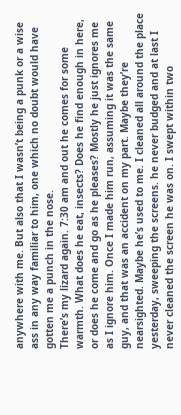anywhere with me. But also that I wasn’t being a punk or a wise ass in any way familiar to him, one which no doubt would have gotten me a punch in the nose.
There’s my lizard again. 7:30 am and out he comes for some warmth. What does he eat, insects? Does he find enough in here, or does he come and go as he pleases? Mostly he just ignores me as I ignore him. Once I made him run, assuming it was the same guy, and that was an accident on my part. Maybe they’re nearsighted. Maybe he’s used to me. I cleaned all around the place yesterday, sweeping the screens. he never budged and at last I never cleaned the screen he was on. I swept within two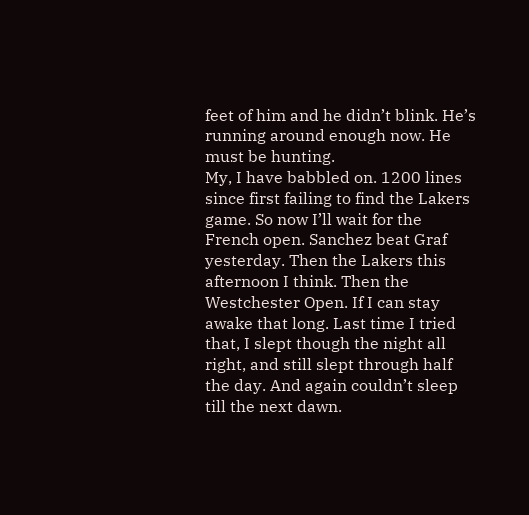feet of him and he didn’t blink. He’s running around enough now. He must be hunting.
My, I have babbled on. 1200 lines since first failing to find the Lakers game. So now I’ll wait for the French open. Sanchez beat Graf yesterday. Then the Lakers this afternoon I think. Then the Westchester Open. If I can stay awake that long. Last time I tried that, I slept though the night all right, and still slept through half the day. And again couldn’t sleep till the next dawn.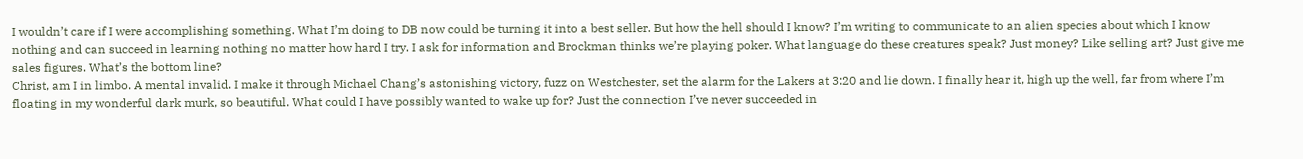I wouldn’t care if I were accomplishing something. What I’m doing to DB now could be turning it into a best seller. But how the hell should I know? I’m writing to communicate to an alien species about which I know nothing and can succeed in learning nothing no matter how hard I try. I ask for information and Brockman thinks we’re playing poker. What language do these creatures speak? Just money? Like selling art? Just give me sales figures. What’s the bottom line?
Christ, am I in limbo. A mental invalid. I make it through Michael Chang’s astonishing victory, fuzz on Westchester, set the alarm for the Lakers at 3:20 and lie down. I finally hear it, high up the well, far from where I’m floating in my wonderful dark murk, so beautiful. What could I have possibly wanted to wake up for? Just the connection I’ve never succeeded in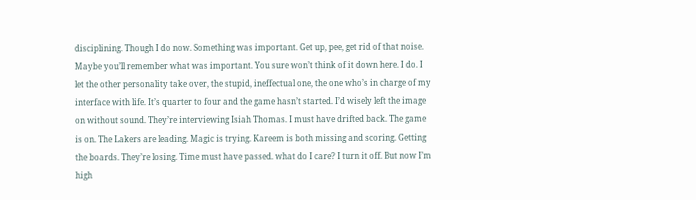disciplining. Though I do now. Something was important. Get up, pee, get rid of that noise. Maybe you’ll remember what was important. You sure won’t think of it down here. I do. I let the other personality take over, the stupid, ineffectual one, the one who’s in charge of my interface with life. It’s quarter to four and the game hasn’t started. I’d wisely left the image on without sound. They’re interviewing Isiah Thomas. I must have drifted back. The game is on. The Lakers are leading. Magic is trying. Kareem is both missing and scoring. Getting the boards. They’re losing. Time must have passed. what do I care? I turn it off. But now I’m high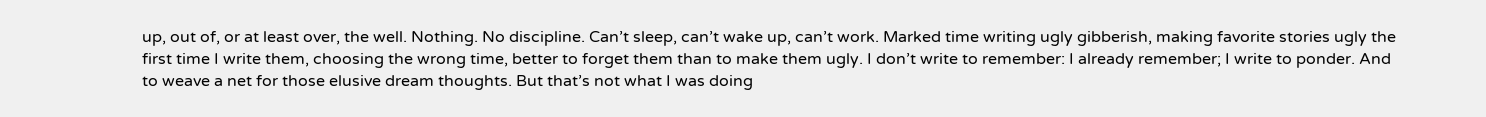up, out of, or at least over, the well. Nothing. No discipline. Can’t sleep, can’t wake up, can’t work. Marked time writing ugly gibberish, making favorite stories ugly the first time I write them, choosing the wrong time, better to forget them than to make them ugly. I don’t write to remember: I already remember; I write to ponder. And to weave a net for those elusive dream thoughts. But that’s not what I was doing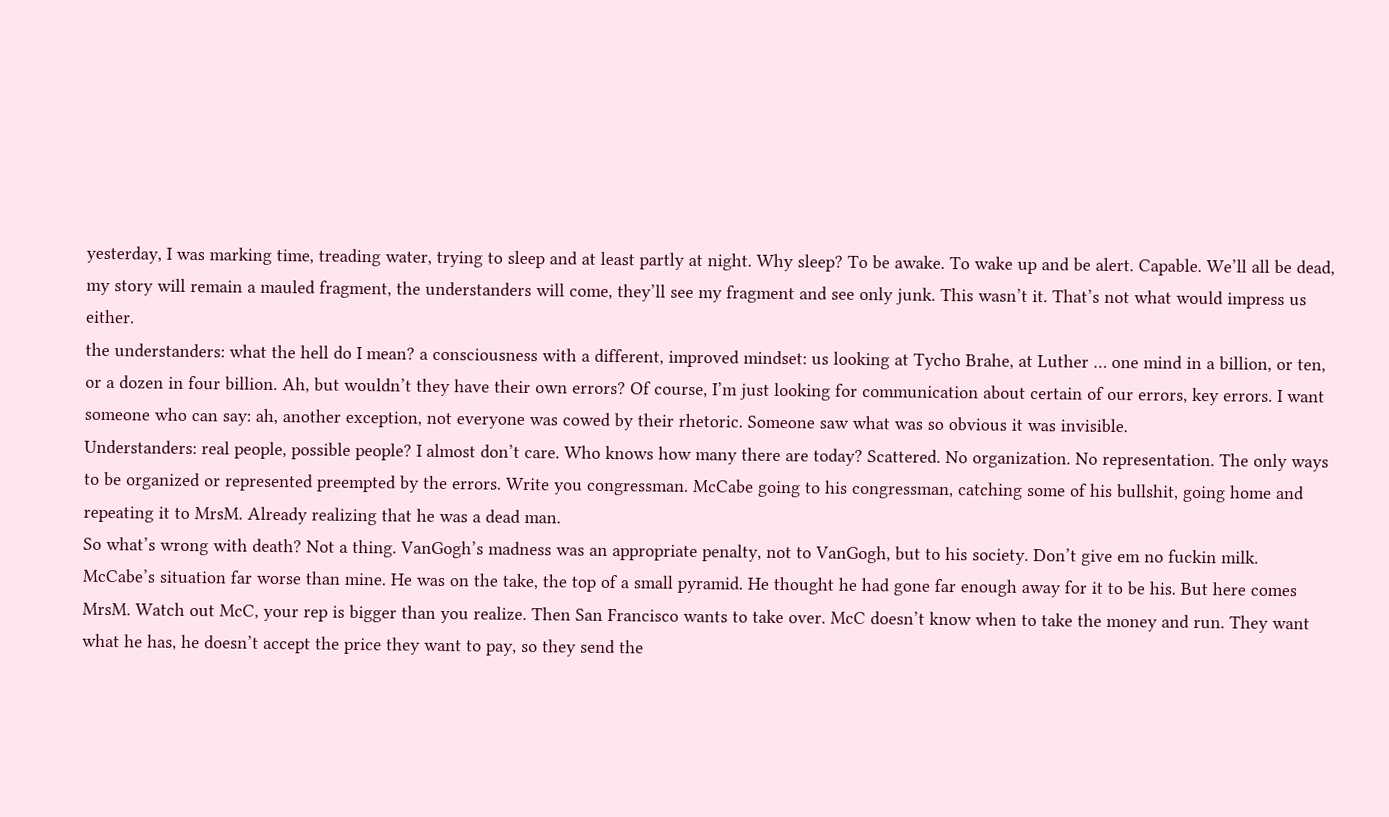yesterday, I was marking time, treading water, trying to sleep and at least partly at night. Why sleep? To be awake. To wake up and be alert. Capable. We’ll all be dead, my story will remain a mauled fragment, the understanders will come, they’ll see my fragment and see only junk. This wasn’t it. That’s not what would impress us either.
the understanders: what the hell do I mean? a consciousness with a different, improved mindset: us looking at Tycho Brahe, at Luther … one mind in a billion, or ten, or a dozen in four billion. Ah, but wouldn’t they have their own errors? Of course, I’m just looking for communication about certain of our errors, key errors. I want someone who can say: ah, another exception, not everyone was cowed by their rhetoric. Someone saw what was so obvious it was invisible.
Understanders: real people, possible people? I almost don’t care. Who knows how many there are today? Scattered. No organization. No representation. The only ways to be organized or represented preempted by the errors. Write you congressman. McCabe going to his congressman, catching some of his bullshit, going home and repeating it to MrsM. Already realizing that he was a dead man.
So what’s wrong with death? Not a thing. VanGogh’s madness was an appropriate penalty, not to VanGogh, but to his society. Don’t give em no fuckin milk.
McCabe’s situation far worse than mine. He was on the take, the top of a small pyramid. He thought he had gone far enough away for it to be his. But here comes MrsM. Watch out McC, your rep is bigger than you realize. Then San Francisco wants to take over. McC doesn’t know when to take the money and run. They want what he has, he doesn’t accept the price they want to pay, so they send the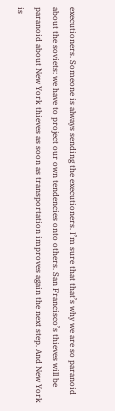executioners. Someone is always sending the executioners. I’m sure that that’s why we are so paranoid about the soviets: we have to project our own tendencies onto others. San Francisco’s thieves will be paranoid about New York thieves as soon as transportation improves again the next step. And New York is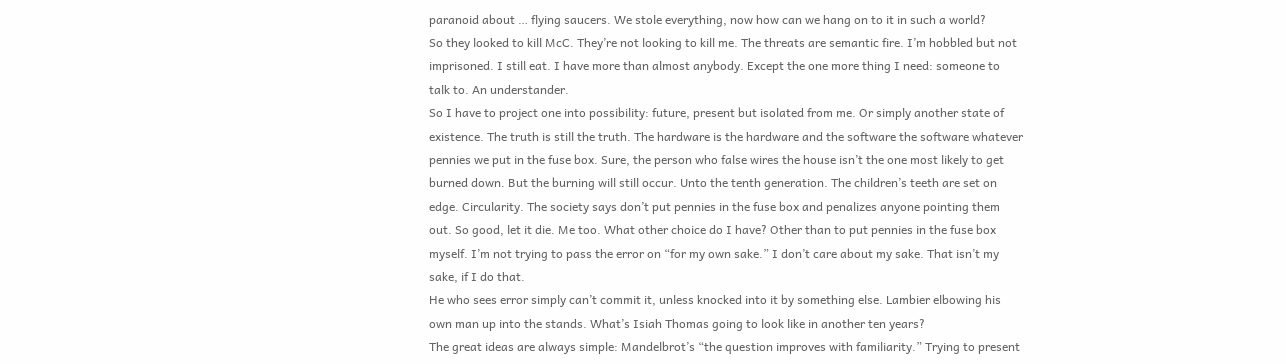paranoid about … flying saucers. We stole everything, now how can we hang on to it in such a world?
So they looked to kill McC. They’re not looking to kill me. The threats are semantic fire. I’m hobbled but not imprisoned. I still eat. I have more than almost anybody. Except the one more thing I need: someone to talk to. An understander.
So I have to project one into possibility: future, present but isolated from me. Or simply another state of existence. The truth is still the truth. The hardware is the hardware and the software the software whatever pennies we put in the fuse box. Sure, the person who false wires the house isn’t the one most likely to get burned down. But the burning will still occur. Unto the tenth generation. The children’s teeth are set on edge. Circularity. The society says don’t put pennies in the fuse box and penalizes anyone pointing them out. So good, let it die. Me too. What other choice do I have? Other than to put pennies in the fuse box myself. I’m not trying to pass the error on “for my own sake.” I don’t care about my sake. That isn’t my sake, if I do that.
He who sees error simply can’t commit it, unless knocked into it by something else. Lambier elbowing his own man up into the stands. What’s Isiah Thomas going to look like in another ten years?
The great ideas are always simple: Mandelbrot’s “the question improves with familiarity.” Trying to present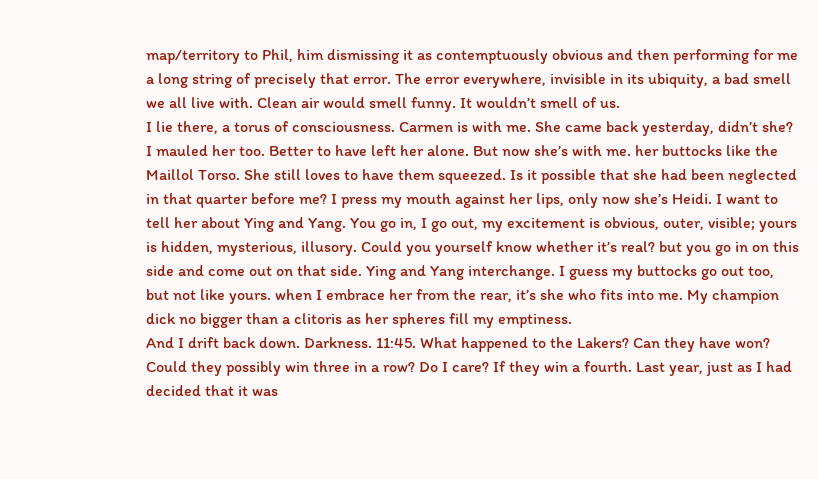map/territory to Phil, him dismissing it as contemptuously obvious and then performing for me a long string of precisely that error. The error everywhere, invisible in its ubiquity, a bad smell we all live with. Clean air would smell funny. It wouldn’t smell of us.
I lie there, a torus of consciousness. Carmen is with me. She came back yesterday, didn’t she? I mauled her too. Better to have left her alone. But now she’s with me. her buttocks like the Maillol Torso. She still loves to have them squeezed. Is it possible that she had been neglected in that quarter before me? I press my mouth against her lips, only now she’s Heidi. I want to tell her about Ying and Yang. You go in, I go out, my excitement is obvious, outer, visible; yours is hidden, mysterious, illusory. Could you yourself know whether it’s real? but you go in on this side and come out on that side. Ying and Yang interchange. I guess my buttocks go out too, but not like yours. when I embrace her from the rear, it’s she who fits into me. My champion dick no bigger than a clitoris as her spheres fill my emptiness.
And I drift back down. Darkness. 11:45. What happened to the Lakers? Can they have won? Could they possibly win three in a row? Do I care? If they win a fourth. Last year, just as I had decided that it was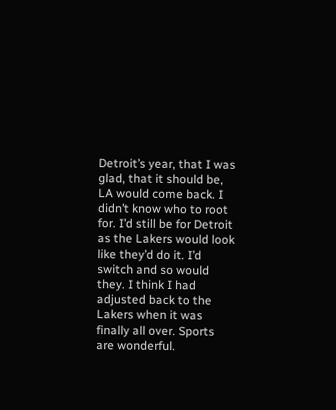Detroit’s year, that I was glad, that it should be, LA would come back. I didn’t know who to root for. I’d still be for Detroit as the Lakers would look like they’d do it. I’d switch and so would they. I think I had adjusted back to the Lakers when it was finally all over. Sports are wonderful.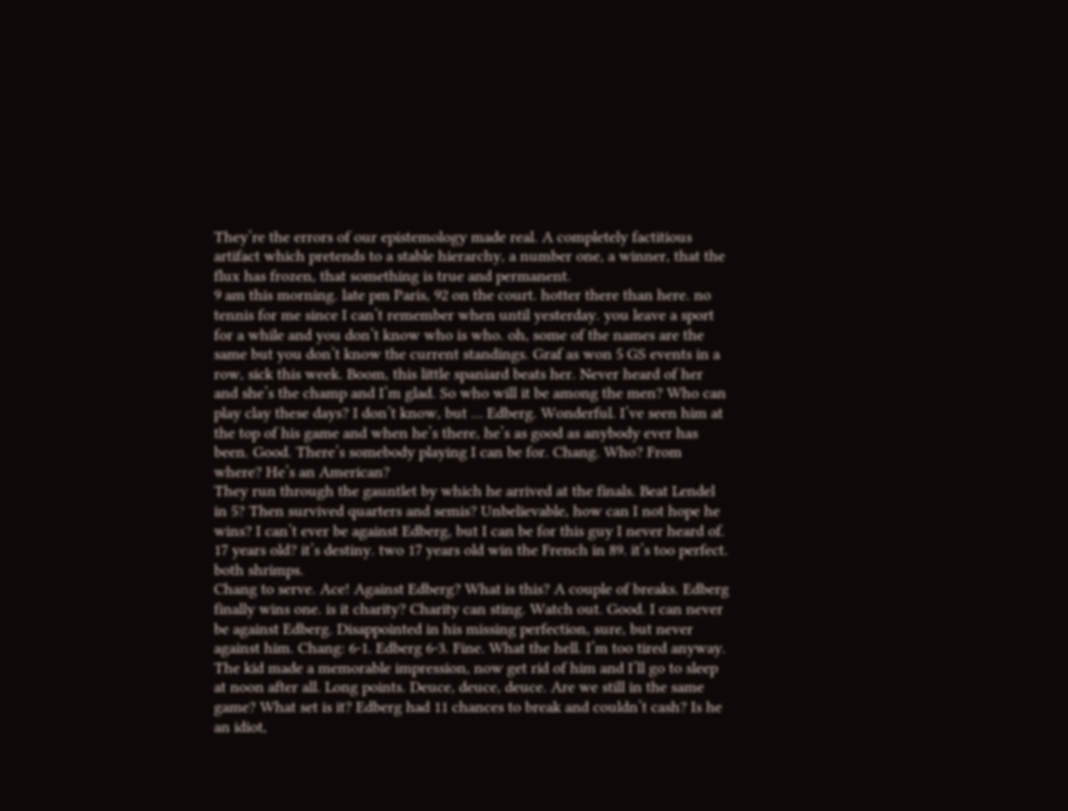They’re the errors of our epistemology made real. A completely factitious artifact which pretends to a stable hierarchy, a number one, a winner, that the flux has frozen, that something is true and permanent.
9 am this morning. late pm Paris, 92 on the court. hotter there than here. no tennis for me since I can’t remember when until yesterday. you leave a sport for a while and you don’t know who is who. oh, some of the names are the same but you don’t know the current standings. Graf as won 5 GS events in a row, sick this week. Boom, this little spaniard beats her. Never heard of her and she’s the champ and I’m glad. So who will it be among the men? Who can play clay these days? I don’t know, but … Edberg. Wonderful. I’ve seen him at the top of his game and when he’s there, he’s as good as anybody ever has been. Good. There’s somebody playing I can be for. Chang. Who? From where? He’s an American?
They run through the gauntlet by which he arrived at the finals. Beat Lendel in 5? Then survived quarters and semis? Unbelievable, how can I not hope he wins? I can’t ever be against Edberg, but I can be for this guy I never heard of.
17 years old? it’s destiny. two 17 years old win the French in 89. it’s too perfect. both shrimps.
Chang to serve. Ace! Against Edberg? What is this? A couple of breaks. Edberg finally wins one. is it charity? Charity can sting. Watch out. Good. I can never be against Edberg. Disappointed in his missing perfection, sure, but never against him. Chang: 6-1. Edberg 6-3. Fine. What the hell. I’m too tired anyway. The kid made a memorable impression, now get rid of him and I’ll go to sleep at noon after all. Long points. Deuce, deuce, deuce. Are we still in the same game? What set is it? Edberg had 11 chances to break and couldn’t cash? Is he an idiot,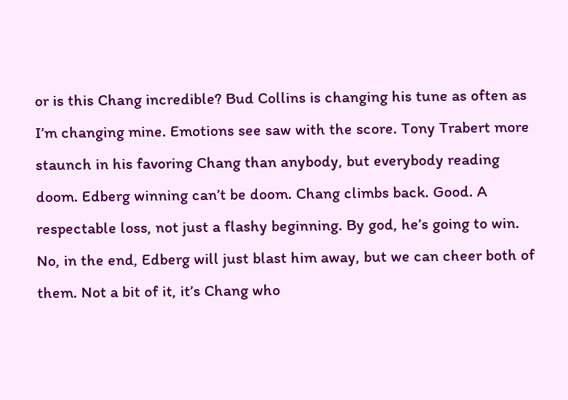or is this Chang incredible? Bud Collins is changing his tune as often as I’m changing mine. Emotions see saw with the score. Tony Trabert more staunch in his favoring Chang than anybody, but everybody reading doom. Edberg winning can’t be doom. Chang climbs back. Good. A respectable loss, not just a flashy beginning. By god, he’s going to win. No, in the end, Edberg will just blast him away, but we can cheer both of them. Not a bit of it, it’s Chang who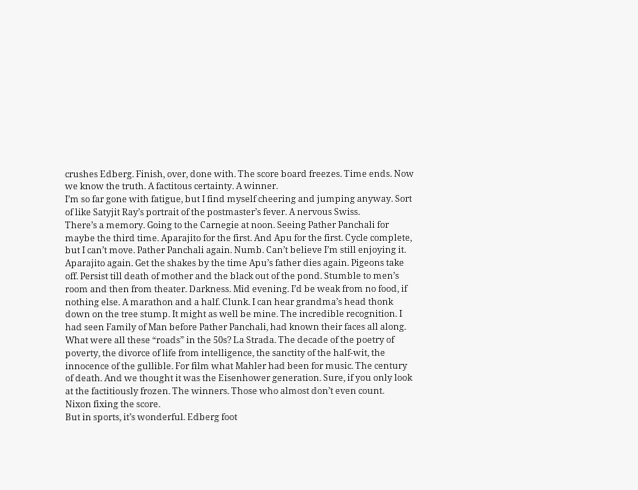crushes Edberg. Finish, over, done with. The score board freezes. Time ends. Now we know the truth. A factitous certainty. A winner.
I’m so far gone with fatigue, but I find myself cheering and jumping anyway. Sort of like Satyjit Ray’s portrait of the postmaster’s fever. A nervous Swiss.
There’s a memory. Going to the Carnegie at noon. Seeing Pather Panchali for maybe the third time. Aparajito for the first. And Apu for the first. Cycle complete, but I can’t move. Pather Panchali again. Numb. Can’t believe I’m still enjoying it. Aparajito again. Get the shakes by the time Apu’s father dies again. Pigeons take off. Persist till death of mother and the black out of the pond. Stumble to men’s room and then from theater. Darkness. Mid evening. I’d be weak from no food, if nothing else. A marathon and a half. Clunk. I can hear grandma’s head thonk down on the tree stump. It might as well be mine. The incredible recognition. I had seen Family of Man before Pather Panchali, had known their faces all along.
What were all these “roads” in the 50s? La Strada. The decade of the poetry of poverty, the divorce of life from intelligence, the sanctity of the half-wit, the innocence of the gullible. For film what Mahler had been for music. The century of death. And we thought it was the Eisenhower generation. Sure, if you only look at the factitiously frozen. The winners. Those who almost don’t even count.
Nixon fixing the score.
But in sports, it’s wonderful. Edberg foot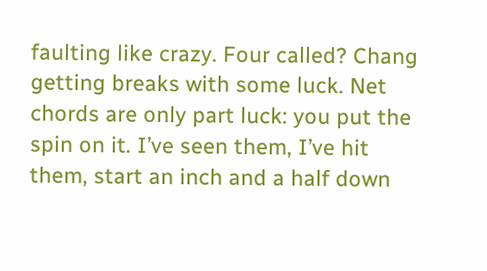faulting like crazy. Four called? Chang getting breaks with some luck. Net chords are only part luck: you put the spin on it. I’ve seen them, I’ve hit them, start an inch and a half down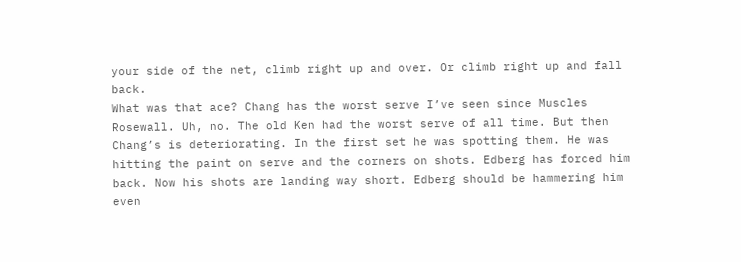your side of the net, climb right up and over. Or climb right up and fall back.
What was that ace? Chang has the worst serve I’ve seen since Muscles Rosewall. Uh, no. The old Ken had the worst serve of all time. But then Chang’s is deteriorating. In the first set he was spotting them. He was hitting the paint on serve and the corners on shots. Edberg has forced him back. Now his shots are landing way short. Edberg should be hammering him even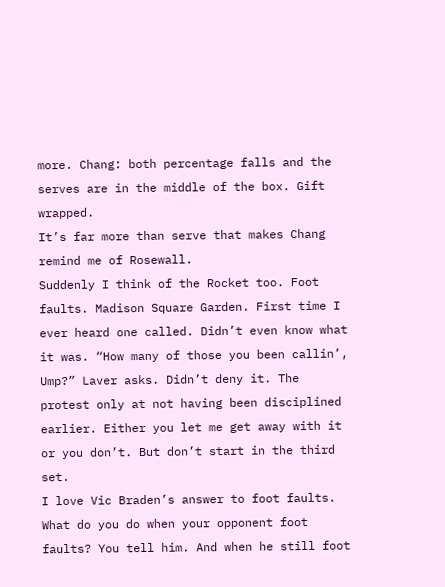more. Chang: both percentage falls and the serves are in the middle of the box. Gift wrapped.
It’s far more than serve that makes Chang remind me of Rosewall.
Suddenly I think of the Rocket too. Foot faults. Madison Square Garden. First time I ever heard one called. Didn’t even know what it was. “How many of those you been callin’, Ump?” Laver asks. Didn’t deny it. The protest only at not having been disciplined earlier. Either you let me get away with it or you don’t. But don’t start in the third set.
I love Vic Braden’s answer to foot faults. What do you do when your opponent foot faults? You tell him. And when he still foot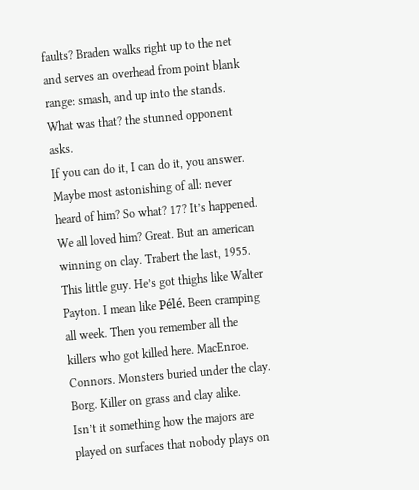faults? Braden walks right up to the net and serves an overhead from point blank range: smash, and up into the stands. What was that? the stunned opponent asks.
If you can do it, I can do it, you answer.
Maybe most astonishing of all: never heard of him? So what? 17? It’s happened. We all loved him? Great. But an american winning on clay. Trabert the last, 1955. This little guy. He’s got thighs like Walter Payton. I mean like Pélé. Been cramping all week. Then you remember all the killers who got killed here. MacEnroe. Connors. Monsters buried under the clay.
Borg. Killer on grass and clay alike.
Isn’t it something how the majors are played on surfaces that nobody plays on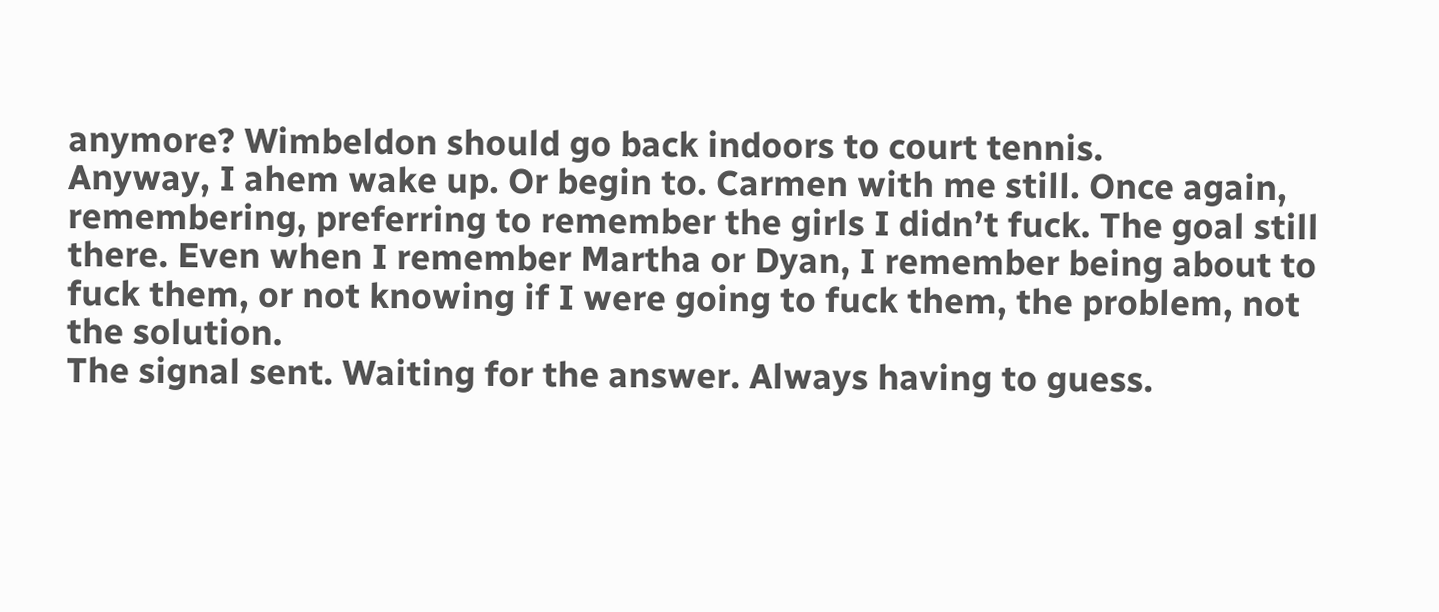anymore? Wimbeldon should go back indoors to court tennis.
Anyway, I ahem wake up. Or begin to. Carmen with me still. Once again, remembering, preferring to remember the girls I didn’t fuck. The goal still there. Even when I remember Martha or Dyan, I remember being about to fuck them, or not knowing if I were going to fuck them, the problem, not the solution.
The signal sent. Waiting for the answer. Always having to guess.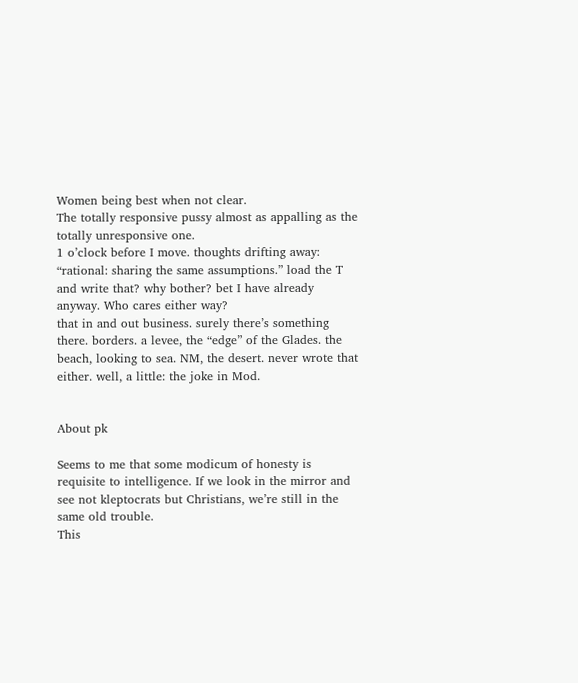Women being best when not clear.
The totally responsive pussy almost as appalling as the totally unresponsive one.
1 o’clock before I move. thoughts drifting away:
“rational: sharing the same assumptions.” load the T and write that? why bother? bet I have already anyway. Who cares either way?
that in and out business. surely there’s something there. borders. a levee, the “edge” of the Glades. the beach, looking to sea. NM, the desert. never wrote that either. well, a little: the joke in Mod.


About pk

Seems to me that some modicum of honesty is requisite to intelligence. If we look in the mirror and see not kleptocrats but Christians, we’re still in the same old trouble.
This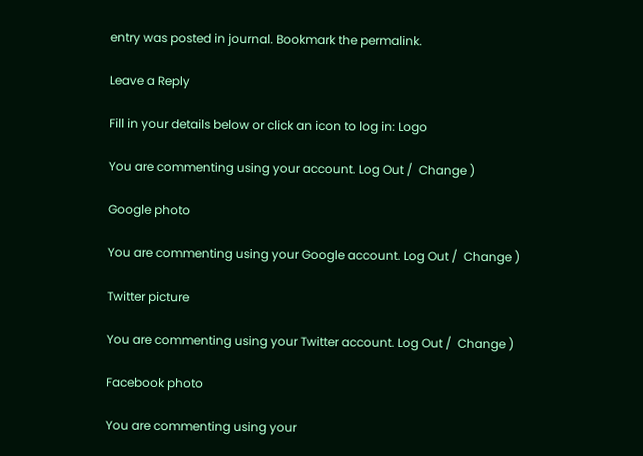entry was posted in journal. Bookmark the permalink.

Leave a Reply

Fill in your details below or click an icon to log in: Logo

You are commenting using your account. Log Out /  Change )

Google photo

You are commenting using your Google account. Log Out /  Change )

Twitter picture

You are commenting using your Twitter account. Log Out /  Change )

Facebook photo

You are commenting using your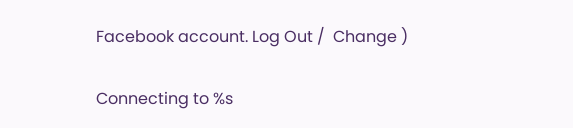Facebook account. Log Out /  Change )

Connecting to %s